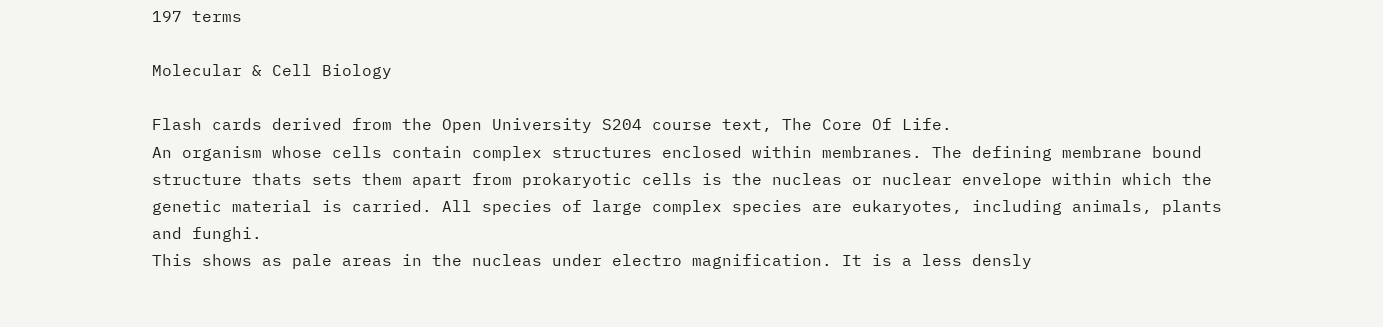197 terms

Molecular & Cell Biology

Flash cards derived from the Open University S204 course text, The Core Of Life.
An organism whose cells contain complex structures enclosed within membranes. The defining membrane bound structure thats sets them apart from prokaryotic cells is the nucleas or nuclear envelope within which the genetic material is carried. All species of large complex species are eukaryotes, including animals, plants and funghi.
This shows as pale areas in the nucleas under electro magnification. It is a less densly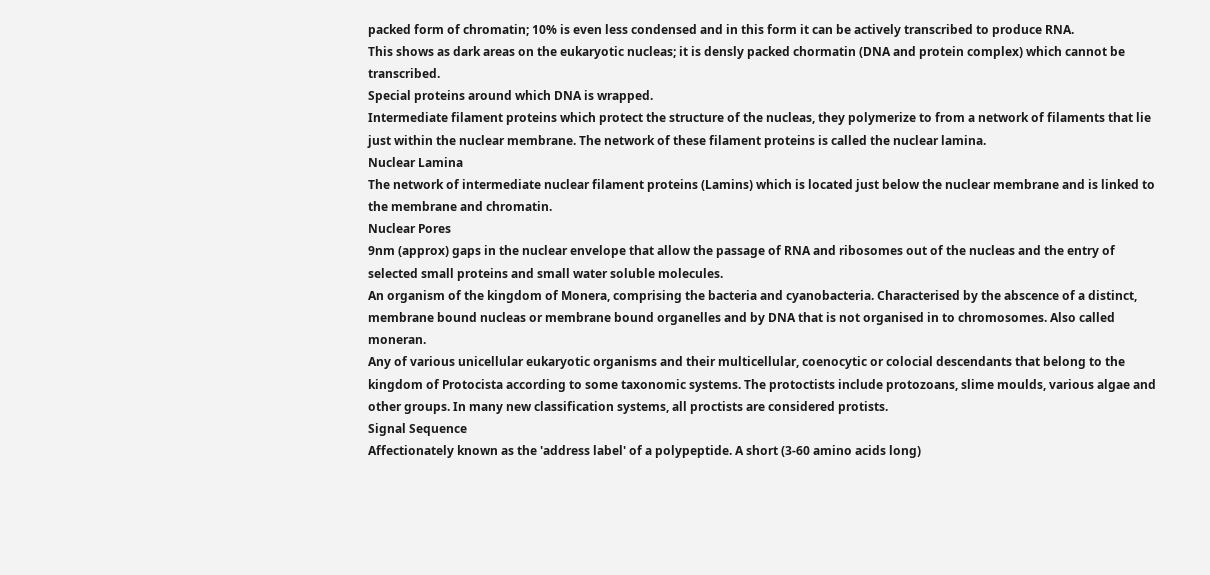packed form of chromatin; 10% is even less condensed and in this form it can be actively transcribed to produce RNA.
This shows as dark areas on the eukaryotic nucleas; it is densly packed chormatin (DNA and protein complex) which cannot be transcribed.
Special proteins around which DNA is wrapped.
Intermediate filament proteins which protect the structure of the nucleas, they polymerize to from a network of filaments that lie just within the nuclear membrane. The network of these filament proteins is called the nuclear lamina.
Nuclear Lamina
The network of intermediate nuclear filament proteins (Lamins) which is located just below the nuclear membrane and is linked to the membrane and chromatin.
Nuclear Pores
9nm (approx) gaps in the nuclear envelope that allow the passage of RNA and ribosomes out of the nucleas and the entry of selected small proteins and small water soluble molecules.
An organism of the kingdom of Monera, comprising the bacteria and cyanobacteria. Characterised by the abscence of a distinct, membrane bound nucleas or membrane bound organelles and by DNA that is not organised in to chromosomes. Also called moneran.
Any of various unicellular eukaryotic organisms and their multicellular, coenocytic or colocial descendants that belong to the kingdom of Protocista according to some taxonomic systems. The protoctists include protozoans, slime moulds, various algae and other groups. In many new classification systems, all proctists are considered protists.
Signal Sequence
Affectionately known as the 'address label' of a polypeptide. A short (3-60 amino acids long)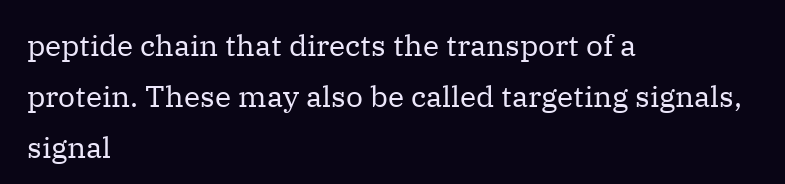peptide chain that directs the transport of a protein. These may also be called targeting signals, signal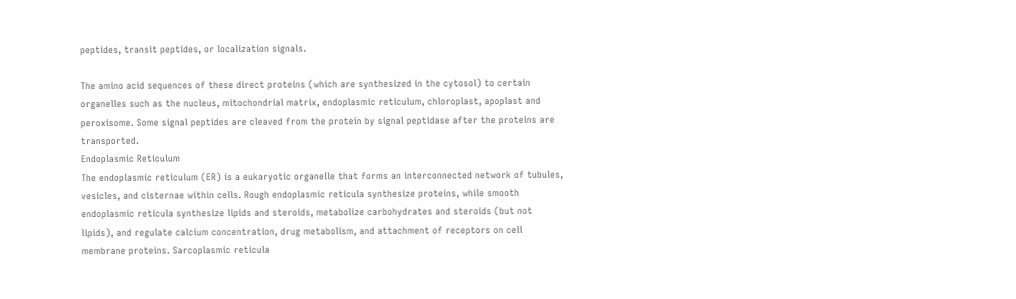peptides, transit peptides, or localization signals.

The amino acid sequences of these direct proteins (which are synthesized in the cytosol) to certain organelles such as the nucleus, mitochondrial matrix, endoplasmic reticulum, chloroplast, apoplast and peroxisome. Some signal peptides are cleaved from the protein by signal peptidase after the proteins are transported.
Endoplasmic Reticulum
The endoplasmic reticulum (ER) is a eukaryotic organelle that forms an interconnected network of tubules, vesicles, and cisternae within cells. Rough endoplasmic reticula synthesize proteins, while smooth endoplasmic reticula synthesize lipids and steroids, metabolize carbohydrates and steroids (but not lipids), and regulate calcium concentration, drug metabolism, and attachment of receptors on cell membrane proteins. Sarcoplasmic reticula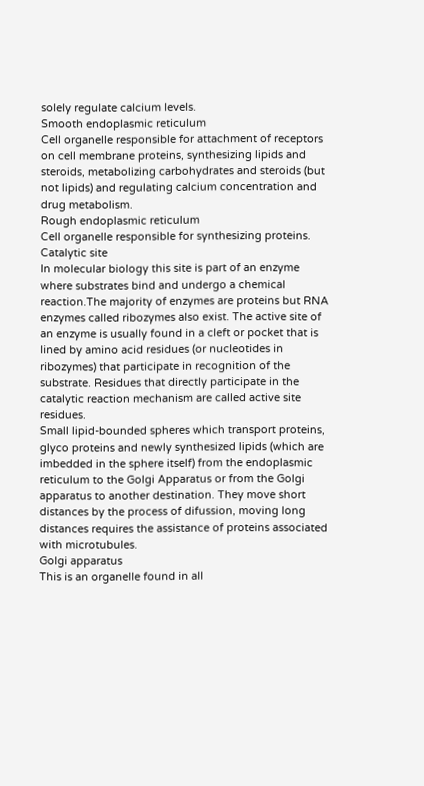solely regulate calcium levels.
Smooth endoplasmic reticulum
Cell organelle responsible for attachment of receptors on cell membrane proteins, synthesizing lipids and steroids, metabolizing carbohydrates and steroids (but not lipids) and regulating calcium concentration and drug metabolism.
Rough endoplasmic reticulum
Cell organelle responsible for synthesizing proteins.
Catalytic site
In molecular biology this site is part of an enzyme where substrates bind and undergo a chemical reaction.The majority of enzymes are proteins but RNA enzymes called ribozymes also exist. The active site of an enzyme is usually found in a cleft or pocket that is lined by amino acid residues (or nucleotides in ribozymes) that participate in recognition of the substrate. Residues that directly participate in the catalytic reaction mechanism are called active site residues.
Small lipid-bounded spheres which transport proteins, glyco proteins and newly synthesized lipids (which are imbedded in the sphere itself) from the endoplasmic reticulum to the Golgi Apparatus or from the Golgi apparatus to another destination. They move short distances by the process of difussion, moving long distances requires the assistance of proteins associated with microtubules.
Golgi apparatus
This is an organelle found in all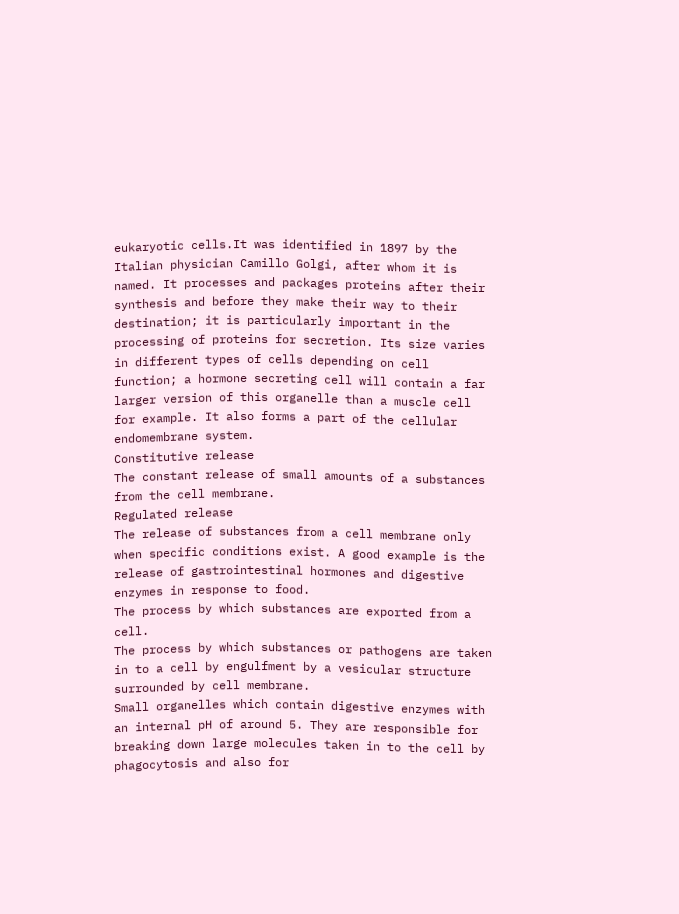eukaryotic cells.It was identified in 1897 by the Italian physician Camillo Golgi, after whom it is named. It processes and packages proteins after their synthesis and before they make their way to their destination; it is particularly important in the processing of proteins for secretion. Its size varies in different types of cells depending on cell function; a hormone secreting cell will contain a far larger version of this organelle than a muscle cell for example. It also forms a part of the cellular endomembrane system.
Constitutive release
The constant release of small amounts of a substances from the cell membrane.
Regulated release
The release of substances from a cell membrane only when specific conditions exist. A good example is the release of gastrointestinal hormones and digestive enzymes in response to food.
The process by which substances are exported from a cell.
The process by which substances or pathogens are taken in to a cell by engulfment by a vesicular structure surrounded by cell membrane.
Small organelles which contain digestive enzymes with an internal pH of around 5. They are responsible for breaking down large molecules taken in to the cell by phagocytosis and also for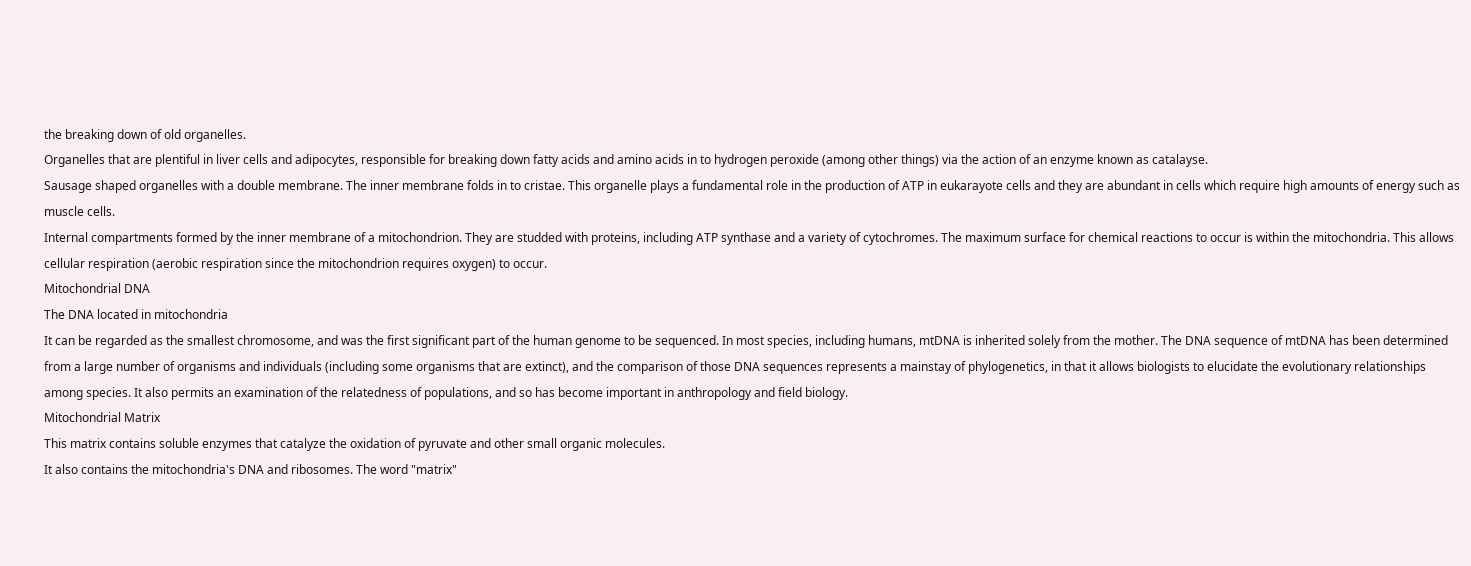the breaking down of old organelles.
Organelles that are plentiful in liver cells and adipocytes, responsible for breaking down fatty acids and amino acids in to hydrogen peroxide (among other things) via the action of an enzyme known as catalayse.
Sausage shaped organelles with a double membrane. The inner membrane folds in to cristae. This organelle plays a fundamental role in the production of ATP in eukarayote cells and they are abundant in cells which require high amounts of energy such as muscle cells.
Internal compartments formed by the inner membrane of a mitochondrion. They are studded with proteins, including ATP synthase and a variety of cytochromes. The maximum surface for chemical reactions to occur is within the mitochondria. This allows cellular respiration (aerobic respiration since the mitochondrion requires oxygen) to occur.
Mitochondrial DNA
The DNA located in mitochondria
It can be regarded as the smallest chromosome, and was the first significant part of the human genome to be sequenced. In most species, including humans, mtDNA is inherited solely from the mother. The DNA sequence of mtDNA has been determined from a large number of organisms and individuals (including some organisms that are extinct), and the comparison of those DNA sequences represents a mainstay of phylogenetics, in that it allows biologists to elucidate the evolutionary relationships among species. It also permits an examination of the relatedness of populations, and so has become important in anthropology and field biology.
Mitochondrial Matrix
This matrix contains soluble enzymes that catalyze the oxidation of pyruvate and other small organic molecules.
It also contains the mitochondria's DNA and ribosomes. The word "matrix"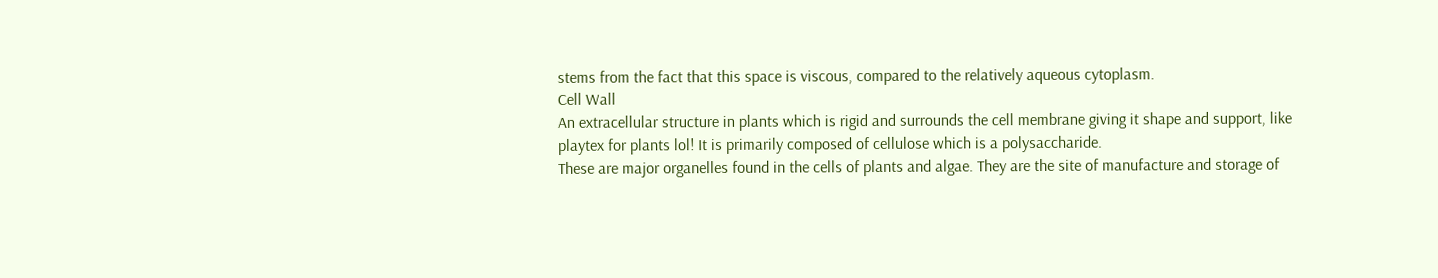stems from the fact that this space is viscous, compared to the relatively aqueous cytoplasm.
Cell Wall
An extracellular structure in plants which is rigid and surrounds the cell membrane giving it shape and support, like playtex for plants lol! It is primarily composed of cellulose which is a polysaccharide.
These are major organelles found in the cells of plants and algae. They are the site of manufacture and storage of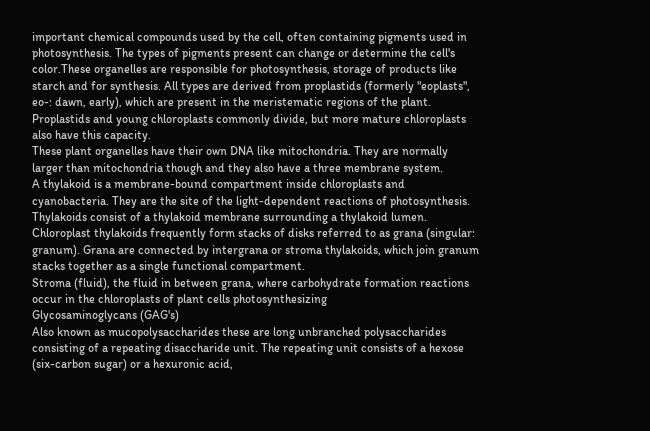important chemical compounds used by the cell, often containing pigments used in photosynthesis. The types of pigments present can change or determine the cell's color.These organelles are responsible for photosynthesis, storage of products like starch and for synthesis. All types are derived from proplastids (formerly "eoplasts", eo-: dawn, early), which are present in the meristematic regions of the plant. Proplastids and young chloroplasts commonly divide, but more mature chloroplasts also have this capacity.
These plant organelles have their own DNA like mitochondria. They are normally larger than mitochondria though and they also have a three membrane system.
A thylakoid is a membrane-bound compartment inside chloroplasts and cyanobacteria. They are the site of the light-dependent reactions of photosynthesis. Thylakoids consist of a thylakoid membrane surrounding a thylakoid lumen. Chloroplast thylakoids frequently form stacks of disks referred to as grana (singular: granum). Grana are connected by intergrana or stroma thylakoids, which join granum stacks together as a single functional compartment.
Stroma (fluid), the fluid in between grana, where carbohydrate formation reactions occur in the chloroplasts of plant cells photosynthesizing
Glycosaminoglycans (GAG's)
Also known as mucopolysaccharides these are long unbranched polysaccharides consisting of a repeating disaccharide unit. The repeating unit consists of a hexose (six-carbon sugar) or a hexuronic acid,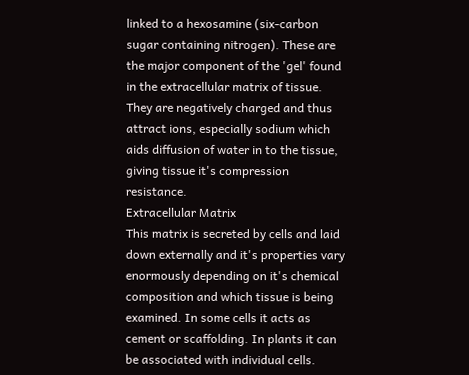linked to a hexosamine (six-carbon sugar containing nitrogen). These are the major component of the 'gel' found in the extracellular matrix of tissue. They are negatively charged and thus attract ions, especially sodium which aids diffusion of water in to the tissue, giving tissue it's compression resistance.
Extracellular Matrix
This matrix is secreted by cells and laid down externally and it's properties vary enormously depending on it's chemical composition and which tissue is being examined. In some cells it acts as cement or scaffolding. In plants it can be associated with individual cells.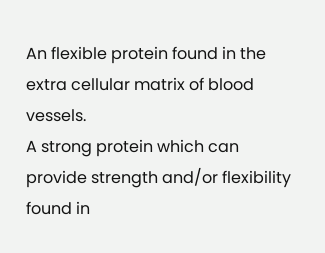An flexible protein found in the extra cellular matrix of blood vessels.
A strong protein which can provide strength and/or flexibility found in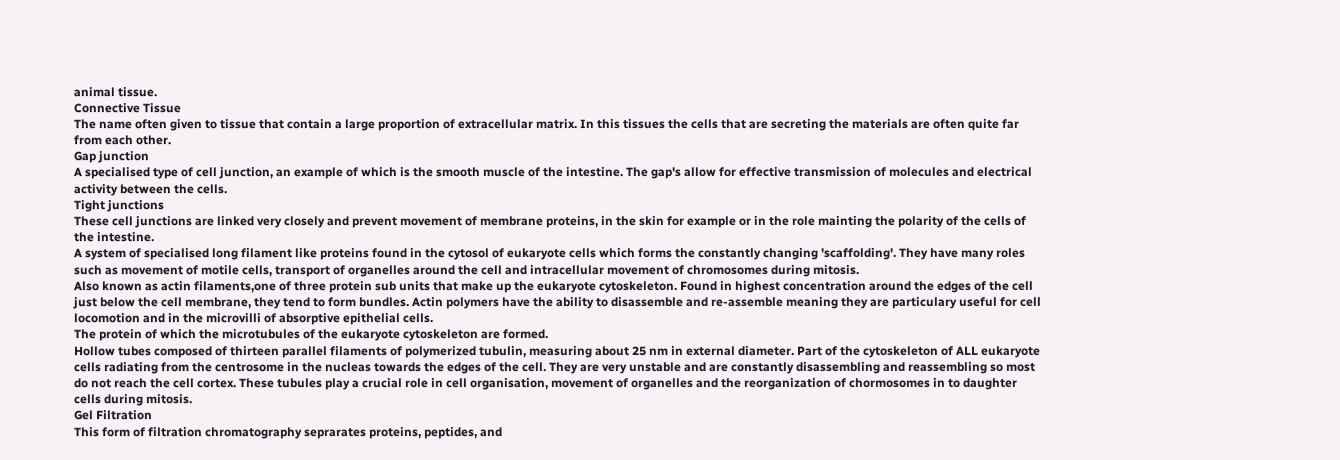animal tissue.
Connective Tissue
The name often given to tissue that contain a large proportion of extracellular matrix. In this tissues the cells that are secreting the materials are often quite far from each other.
Gap junction
A specialised type of cell junction, an example of which is the smooth muscle of the intestine. The gap's allow for effective transmission of molecules and electrical activity between the cells.
Tight junctions
These cell junctions are linked very closely and prevent movement of membrane proteins, in the skin for example or in the role mainting the polarity of the cells of the intestine.
A system of specialised long filament like proteins found in the cytosol of eukaryote cells which forms the constantly changing 'scaffolding'. They have many roles such as movement of motile cells, transport of organelles around the cell and intracellular movement of chromosomes during mitosis.
Also known as actin filaments,one of three protein sub units that make up the eukaryote cytoskeleton. Found in highest concentration around the edges of the cell just below the cell membrane, they tend to form bundles. Actin polymers have the ability to disassemble and re-assemble meaning they are particulary useful for cell locomotion and in the microvilli of absorptive epithelial cells.
The protein of which the microtubules of the eukaryote cytoskeleton are formed.
Hollow tubes composed of thirteen parallel filaments of polymerized tubulin, measuring about 25 nm in external diameter. Part of the cytoskeleton of ALL eukaryote cells radiating from the centrosome in the nucleas towards the edges of the cell. They are very unstable and are constantly disassembling and reassembling so most do not reach the cell cortex. These tubules play a crucial role in cell organisation, movement of organelles and the reorganization of chormosomes in to daughter cells during mitosis.
Gel Filtration
This form of filtration chromatography seprarates proteins, peptides, and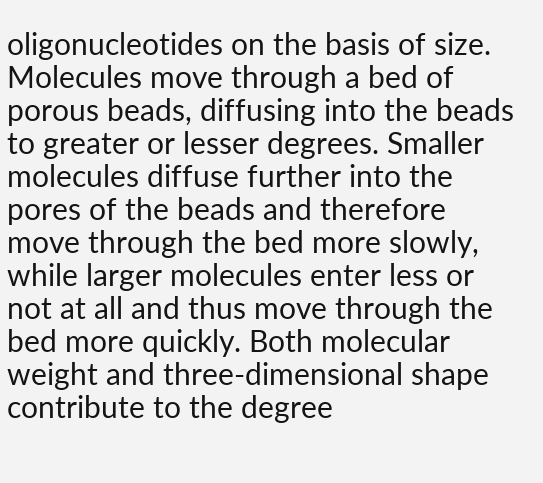oligonucleotides on the basis of size. Molecules move through a bed of porous beads, diffusing into the beads to greater or lesser degrees. Smaller molecules diffuse further into the pores of the beads and therefore move through the bed more slowly, while larger molecules enter less or not at all and thus move through the bed more quickly. Both molecular weight and three-dimensional shape contribute to the degree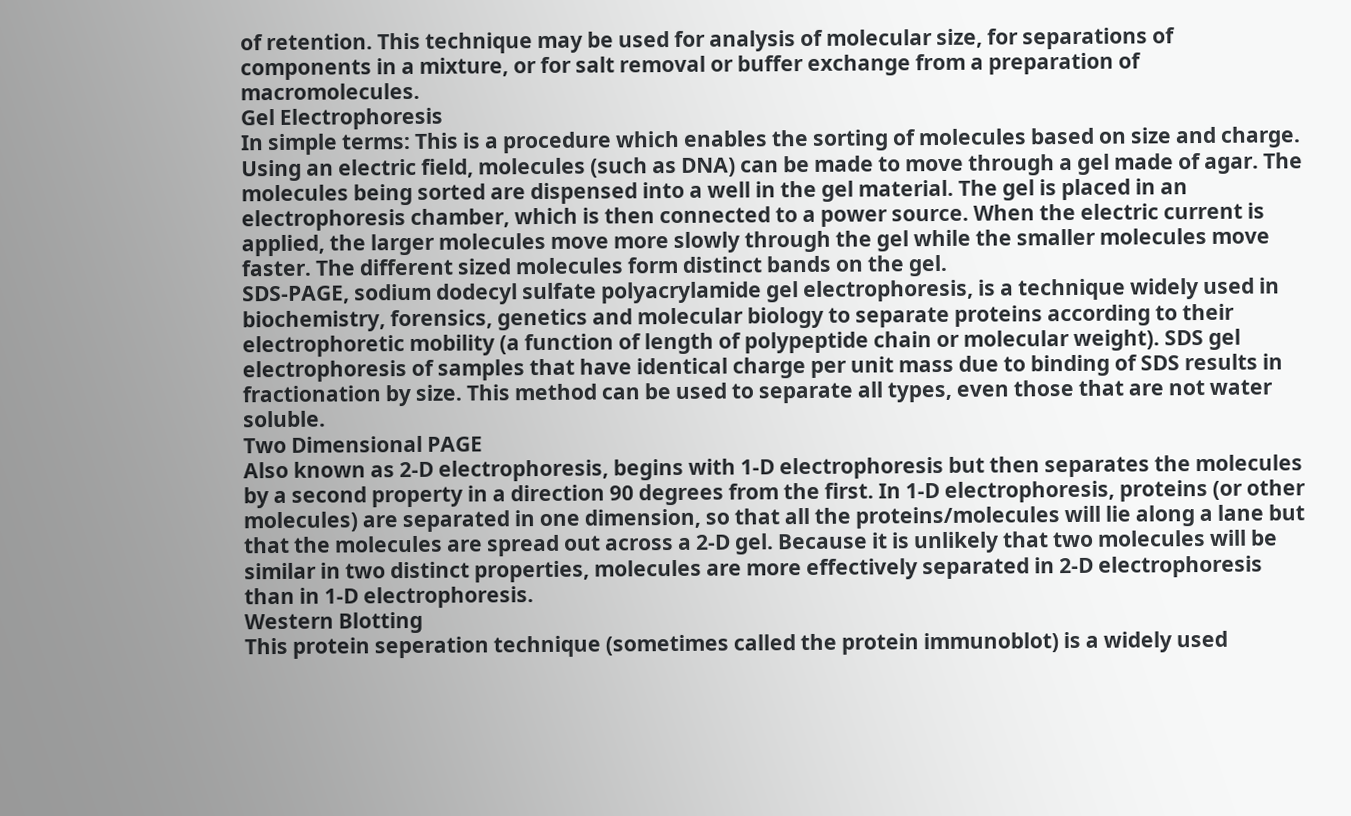of retention. This technique may be used for analysis of molecular size, for separations of components in a mixture, or for salt removal or buffer exchange from a preparation of macromolecules.
Gel Electrophoresis
In simple terms: This is a procedure which enables the sorting of molecules based on size and charge. Using an electric field, molecules (such as DNA) can be made to move through a gel made of agar. The molecules being sorted are dispensed into a well in the gel material. The gel is placed in an electrophoresis chamber, which is then connected to a power source. When the electric current is applied, the larger molecules move more slowly through the gel while the smaller molecules move faster. The different sized molecules form distinct bands on the gel.
SDS-PAGE, sodium dodecyl sulfate polyacrylamide gel electrophoresis, is a technique widely used in biochemistry, forensics, genetics and molecular biology to separate proteins according to their electrophoretic mobility (a function of length of polypeptide chain or molecular weight). SDS gel electrophoresis of samples that have identical charge per unit mass due to binding of SDS results in fractionation by size. This method can be used to separate all types, even those that are not water soluble.
Two Dimensional PAGE
Also known as 2-D electrophoresis, begins with 1-D electrophoresis but then separates the molecules by a second property in a direction 90 degrees from the first. In 1-D electrophoresis, proteins (or other molecules) are separated in one dimension, so that all the proteins/molecules will lie along a lane but that the molecules are spread out across a 2-D gel. Because it is unlikely that two molecules will be similar in two distinct properties, molecules are more effectively separated in 2-D electrophoresis than in 1-D electrophoresis.
Western Blotting
This protein seperation technique (sometimes called the protein immunoblot) is a widely used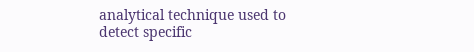analytical technique used to detect specific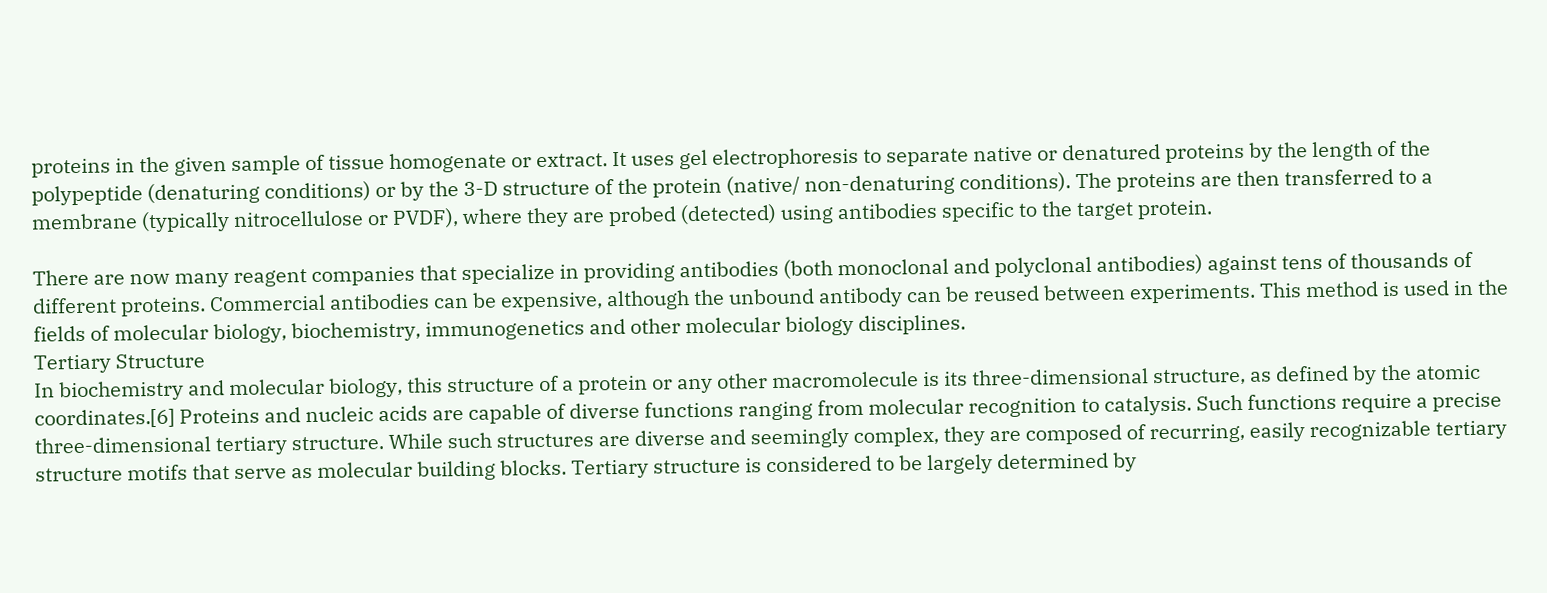proteins in the given sample of tissue homogenate or extract. It uses gel electrophoresis to separate native or denatured proteins by the length of the polypeptide (denaturing conditions) or by the 3-D structure of the protein (native/ non-denaturing conditions). The proteins are then transferred to a membrane (typically nitrocellulose or PVDF), where they are probed (detected) using antibodies specific to the target protein.

There are now many reagent companies that specialize in providing antibodies (both monoclonal and polyclonal antibodies) against tens of thousands of different proteins. Commercial antibodies can be expensive, although the unbound antibody can be reused between experiments. This method is used in the fields of molecular biology, biochemistry, immunogenetics and other molecular biology disciplines.
Tertiary Structure
In biochemistry and molecular biology, this structure of a protein or any other macromolecule is its three-dimensional structure, as defined by the atomic coordinates.[6] Proteins and nucleic acids are capable of diverse functions ranging from molecular recognition to catalysis. Such functions require a precise three-dimensional tertiary structure. While such structures are diverse and seemingly complex, they are composed of recurring, easily recognizable tertiary structure motifs that serve as molecular building blocks. Tertiary structure is considered to be largely determined by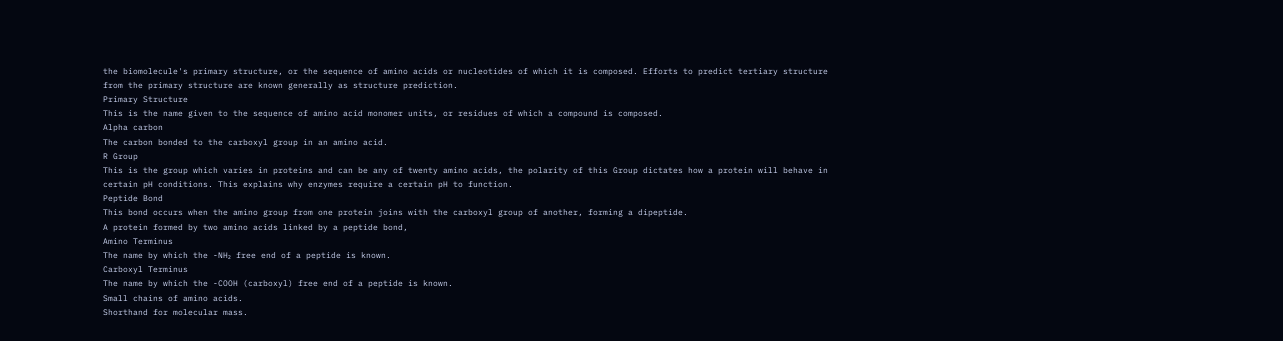the biomolecule's primary structure, or the sequence of amino acids or nucleotides of which it is composed. Efforts to predict tertiary structure from the primary structure are known generally as structure prediction.
Primary Structure
This is the name given to the sequence of amino acid monomer units, or residues of which a compound is composed.
Alpha carbon
The carbon bonded to the carboxyl group in an amino acid.
R Group
This is the group which varies in proteins and can be any of twenty amino acids, the polarity of this Group dictates how a protein will behave in certain pH conditions. This explains why enzymes require a certain pH to function.
Peptide Bond
This bond occurs when the amino group from one protein joins with the carboxyl group of another, forming a dipeptide.
A protein formed by two amino acids linked by a peptide bond,
Amino Terminus
The name by which the -NH₂ free end of a peptide is known.
Carboxyl Terminus
The name by which the -COOH (carboxyl) free end of a peptide is known.
Small chains of amino acids.
Shorthand for molecular mass.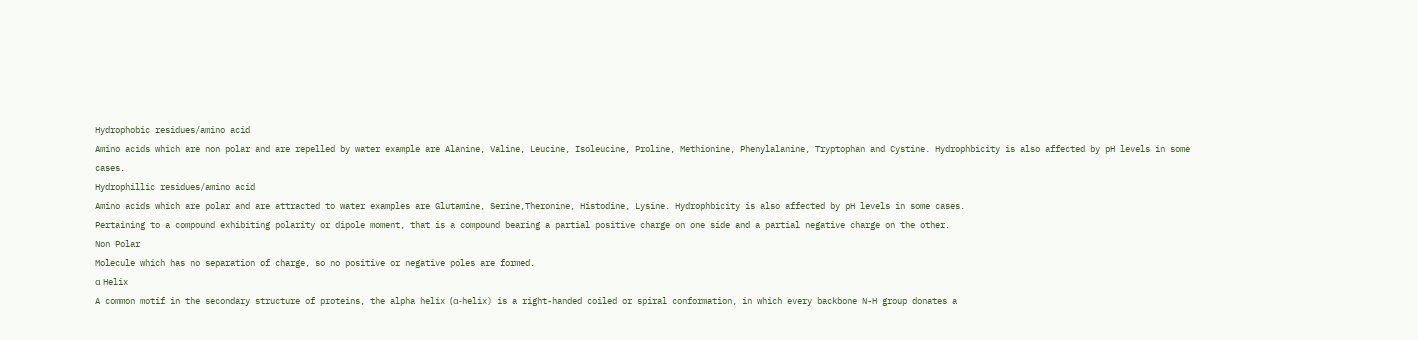Hydrophobic residues/amino acid
Amino acids which are non polar and are repelled by water example are Alanine, Valine, Leucine, Isoleucine, Proline, Methionine, Phenylalanine, Tryptophan and Cystine. Hydrophbicity is also affected by pH levels in some cases.
Hydrophillic residues/amino acid
Amino acids which are polar and are attracted to water examples are Glutamine, Serine,Theronine, Histodine, Lysine. Hydrophbicity is also affected by pH levels in some cases.
Pertaining to a compound exhibiting polarity or dipole moment, that is a compound bearing a partial positive charge on one side and a partial negative charge on the other.
Non Polar
Molecule which has no separation of charge, so no positive or negative poles are formed.
α Helix
A common motif in the secondary structure of proteins, the alpha helix (α-helix) is a right-handed coiled or spiral conformation, in which every backbone N-H group donates a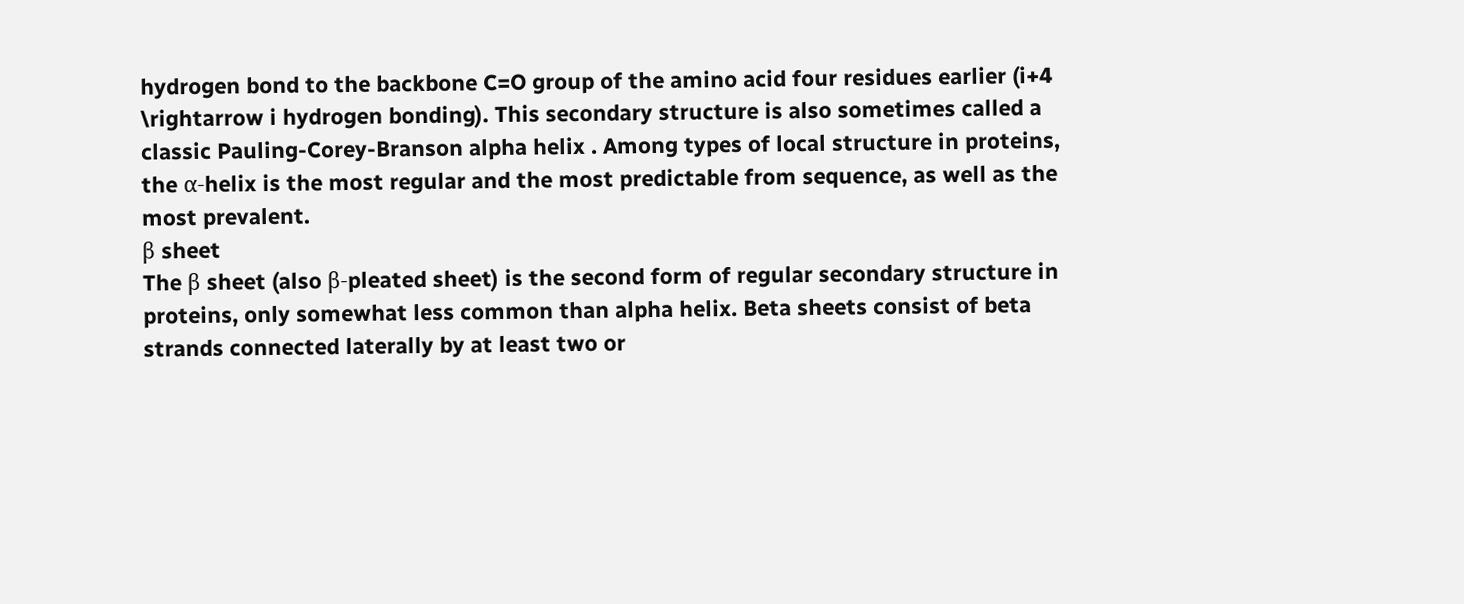hydrogen bond to the backbone C=O group of the amino acid four residues earlier (i+4 \rightarrow i hydrogen bonding). This secondary structure is also sometimes called a classic Pauling-Corey-Branson alpha helix . Among types of local structure in proteins, the α-helix is the most regular and the most predictable from sequence, as well as the most prevalent.
β sheet
The β sheet (also β-pleated sheet) is the second form of regular secondary structure in proteins, only somewhat less common than alpha helix. Beta sheets consist of beta strands connected laterally by at least two or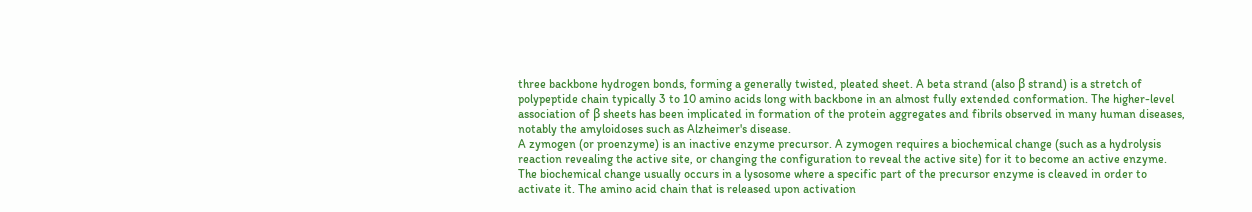three backbone hydrogen bonds, forming a generally twisted, pleated sheet. A beta strand (also β strand) is a stretch of polypeptide chain typically 3 to 10 amino acids long with backbone in an almost fully extended conformation. The higher-level association of β sheets has been implicated in formation of the protein aggregates and fibrils observed in many human diseases, notably the amyloidoses such as Alzheimer's disease.
A zymogen (or proenzyme) is an inactive enzyme precursor. A zymogen requires a biochemical change (such as a hydrolysis reaction revealing the active site, or changing the configuration to reveal the active site) for it to become an active enzyme. The biochemical change usually occurs in a lysosome where a specific part of the precursor enzyme is cleaved in order to activate it. The amino acid chain that is released upon activation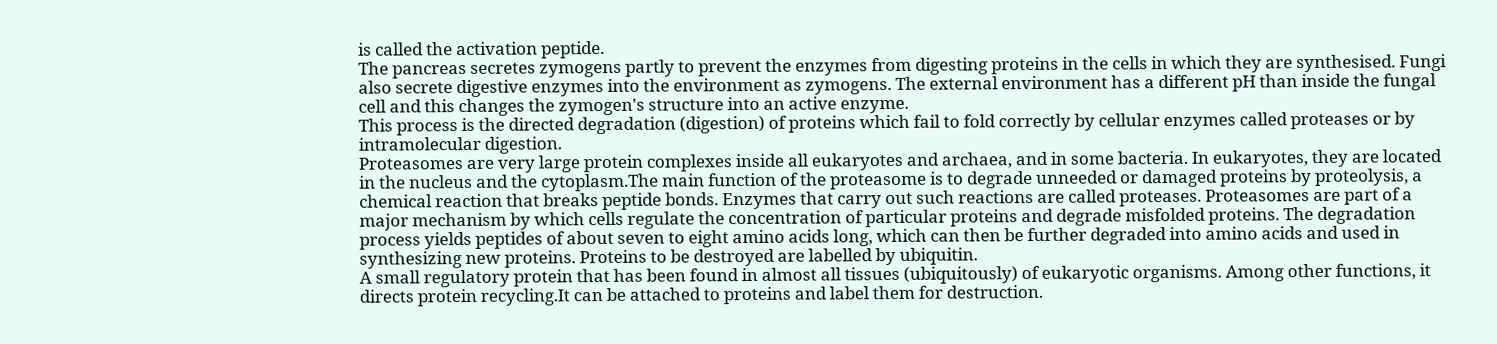is called the activation peptide.
The pancreas secretes zymogens partly to prevent the enzymes from digesting proteins in the cells in which they are synthesised. Fungi also secrete digestive enzymes into the environment as zymogens. The external environment has a different pH than inside the fungal cell and this changes the zymogen's structure into an active enzyme.
This process is the directed degradation (digestion) of proteins which fail to fold correctly by cellular enzymes called proteases or by intramolecular digestion.
Proteasomes are very large protein complexes inside all eukaryotes and archaea, and in some bacteria. In eukaryotes, they are located in the nucleus and the cytoplasm.The main function of the proteasome is to degrade unneeded or damaged proteins by proteolysis, a chemical reaction that breaks peptide bonds. Enzymes that carry out such reactions are called proteases. Proteasomes are part of a major mechanism by which cells regulate the concentration of particular proteins and degrade misfolded proteins. The degradation process yields peptides of about seven to eight amino acids long, which can then be further degraded into amino acids and used in synthesizing new proteins. Proteins to be destroyed are labelled by ubiquitin.
A small regulatory protein that has been found in almost all tissues (ubiquitously) of eukaryotic organisms. Among other functions, it directs protein recycling.It can be attached to proteins and label them for destruction.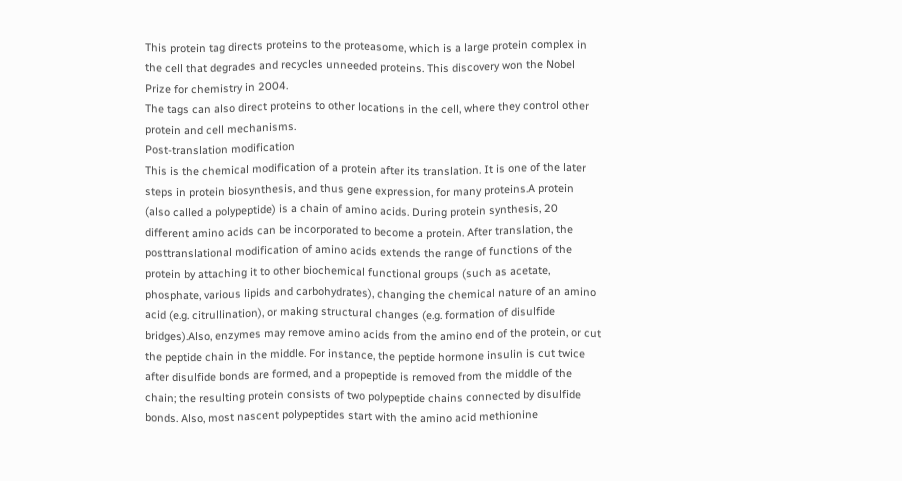This protein tag directs proteins to the proteasome, which is a large protein complex in the cell that degrades and recycles unneeded proteins. This discovery won the Nobel Prize for chemistry in 2004.
The tags can also direct proteins to other locations in the cell, where they control other protein and cell mechanisms.
Post-translation modification
This is the chemical modification of a protein after its translation. It is one of the later steps in protein biosynthesis, and thus gene expression, for many proteins.A protein (also called a polypeptide) is a chain of amino acids. During protein synthesis, 20 different amino acids can be incorporated to become a protein. After translation, the posttranslational modification of amino acids extends the range of functions of the protein by attaching it to other biochemical functional groups (such as acetate, phosphate, various lipids and carbohydrates), changing the chemical nature of an amino acid (e.g. citrullination), or making structural changes (e.g. formation of disulfide bridges).Also, enzymes may remove amino acids from the amino end of the protein, or cut the peptide chain in the middle. For instance, the peptide hormone insulin is cut twice after disulfide bonds are formed, and a propeptide is removed from the middle of the chain; the resulting protein consists of two polypeptide chains connected by disulfide bonds. Also, most nascent polypeptides start with the amino acid methionine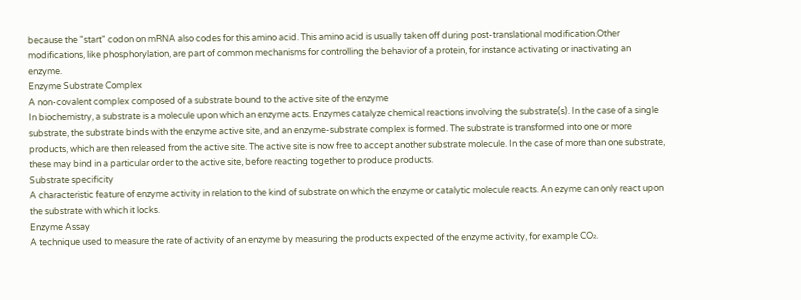because the "start" codon on mRNA also codes for this amino acid. This amino acid is usually taken off during post-translational modification.Other modifications, like phosphorylation, are part of common mechanisms for controlling the behavior of a protein, for instance activating or inactivating an enzyme.
Enzyme Substrate Complex
A non-covalent complex composed of a substrate bound to the active site of the enzyme
In biochemistry, a substrate is a molecule upon which an enzyme acts. Enzymes catalyze chemical reactions involving the substrate(s). In the case of a single substrate, the substrate binds with the enzyme active site, and an enzyme-substrate complex is formed. The substrate is transformed into one or more products, which are then released from the active site. The active site is now free to accept another substrate molecule. In the case of more than one substrate, these may bind in a particular order to the active site, before reacting together to produce products.
Substrate specificity
A characteristic feature of enzyme activity in relation to the kind of substrate on which the enzyme or catalytic molecule reacts. An ezyme can only react upon the substrate with which it locks.
Enzyme Assay
A technique used to measure the rate of activity of an enzyme by measuring the products expected of the enzyme activity, for example CO₂.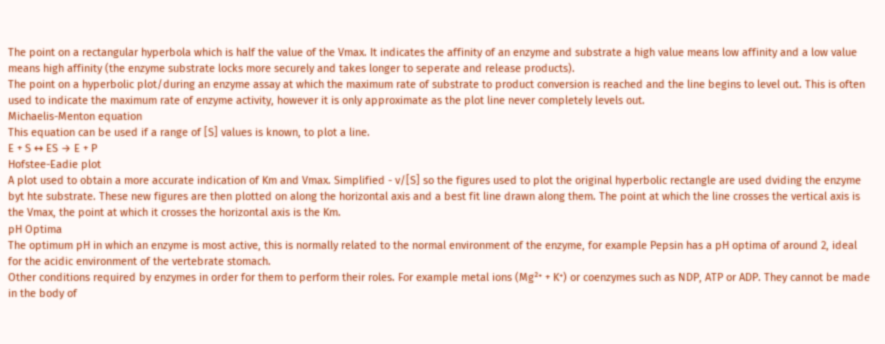The point on a rectangular hyperbola which is half the value of the Vmax. It indicates the affinity of an enzyme and substrate a high value means low affinity and a low value means high affinity (the enzyme substrate locks more securely and takes longer to seperate and release products).
The point on a hyperbolic plot/during an enzyme assay at which the maximum rate of substrate to product conversion is reached and the line begins to level out. This is often used to indicate the maximum rate of enzyme activity, however it is only approximate as the plot line never completely levels out.
Michaelis-Menton equation
This equation can be used if a range of [S] values is known, to plot a line.
E + S ↔ ES → E + P
Hofstee-Eadie plot
A plot used to obtain a more accurate indication of Km and Vmax. Simplified - v/[S] so the figures used to plot the original hyperbolic rectangle are used dviding the enzyme byt hte substrate. These new figures are then plotted on along the horizontal axis and a best fit line drawn along them. The point at which the line crosses the vertical axis is the Vmax, the point at which it crosses the horizontal axis is the Km.
pH Optima
The optimum pH in which an enzyme is most active, this is normally related to the normal environment of the enzyme, for example Pepsin has a pH optima of around 2, ideal for the acidic environment of the vertebrate stomach.
Other conditions required by enzymes in order for them to perform their roles. For example metal ions (Mg²⁺ + K⁺) or coenzymes such as NDP, ATP or ADP. They cannot be made in the body of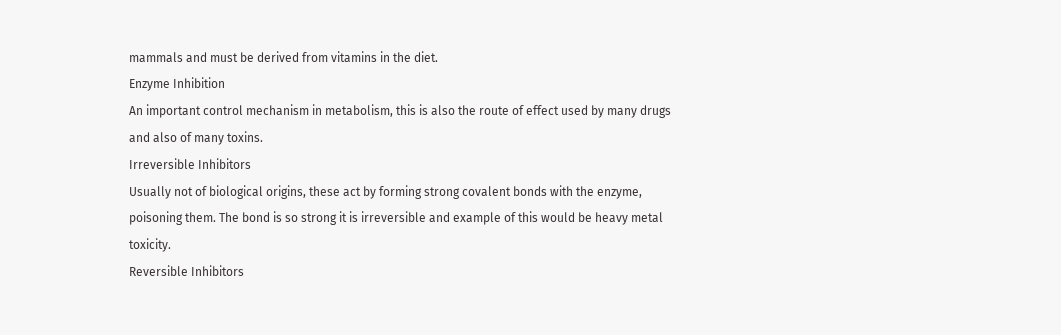mammals and must be derived from vitamins in the diet.
Enzyme Inhibition
An important control mechanism in metabolism, this is also the route of effect used by many drugs and also of many toxins.
Irreversible Inhibitors
Usually not of biological origins, these act by forming strong covalent bonds with the enzyme, poisoning them. The bond is so strong it is irreversible and example of this would be heavy metal toxicity.
Reversible Inhibitors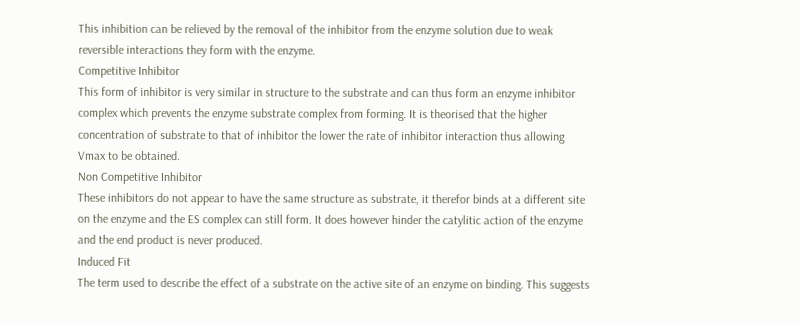This inhibition can be relieved by the removal of the inhibitor from the enzyme solution due to weak reversible interactions they form with the enzyme.
Competitive Inhibitor
This form of inhibitor is very similar in structure to the substrate and can thus form an enzyme inhibitor complex which prevents the enzyme substrate complex from forming. It is theorised that the higher concentration of substrate to that of inhibitor the lower the rate of inhibitor interaction thus allowing Vmax to be obtained.
Non Competitive Inhibitor
These inhibitors do not appear to have the same structure as substrate, it therefor binds at a different site on the enzyme and the ES complex can still form. It does however hinder the catylitic action of the enzyme and the end product is never produced.
Induced Fit
The term used to describe the effect of a substrate on the active site of an enzyme on binding. This suggests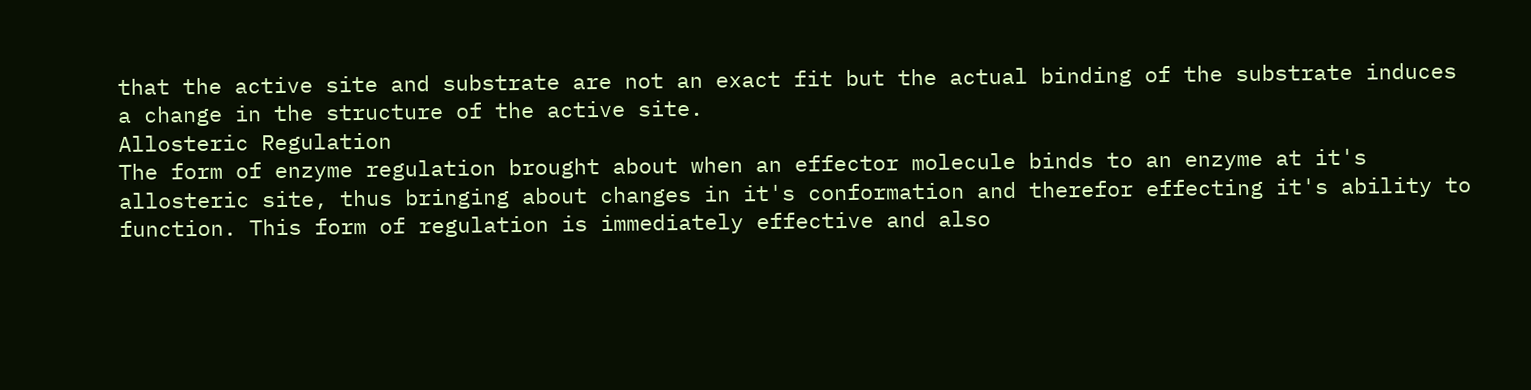that the active site and substrate are not an exact fit but the actual binding of the substrate induces a change in the structure of the active site.
Allosteric Regulation
The form of enzyme regulation brought about when an effector molecule binds to an enzyme at it's allosteric site, thus bringing about changes in it's conformation and therefor effecting it's ability to function. This form of regulation is immediately effective and also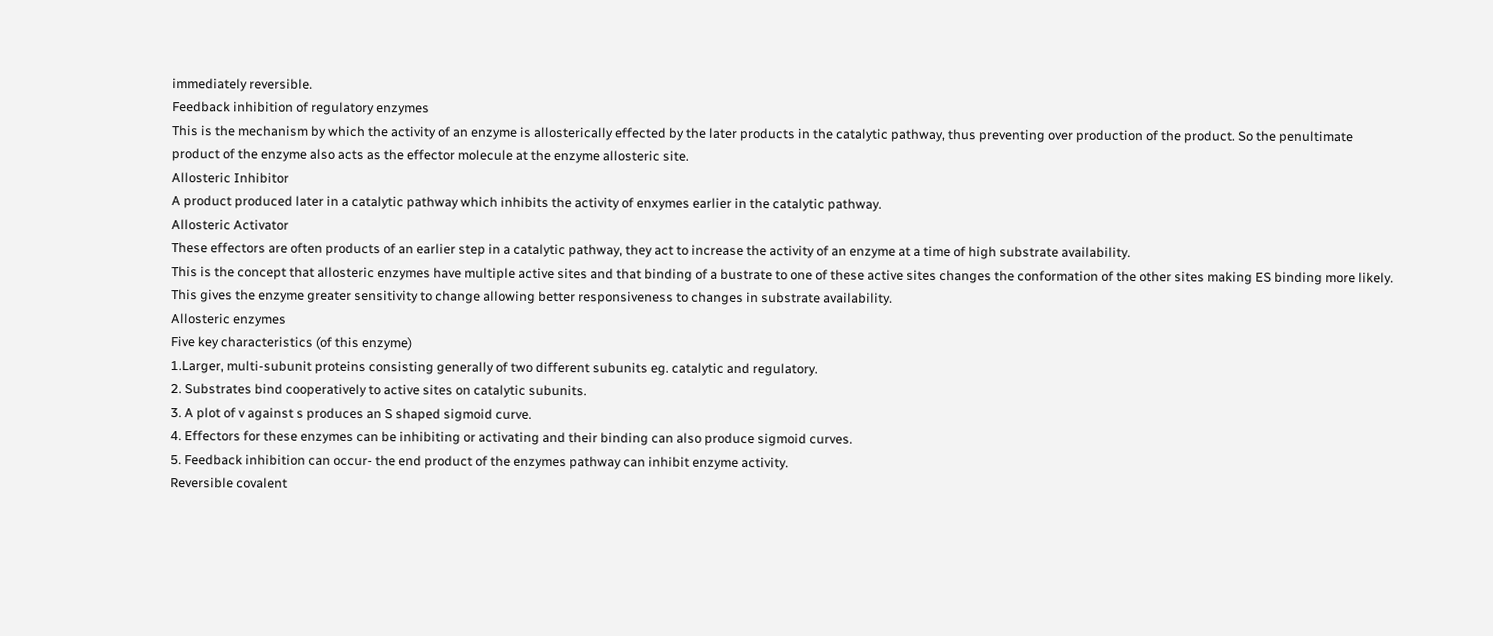immediately reversible.
Feedback inhibition of regulatory enzymes
This is the mechanism by which the activity of an enzyme is allosterically effected by the later products in the catalytic pathway, thus preventing over production of the product. So the penultimate product of the enzyme also acts as the effector molecule at the enzyme allosteric site.
Allosteric Inhibitor
A product produced later in a catalytic pathway which inhibits the activity of enxymes earlier in the catalytic pathway.
Allosteric Activator
These effectors are often products of an earlier step in a catalytic pathway, they act to increase the activity of an enzyme at a time of high substrate availability.
This is the concept that allosteric enzymes have multiple active sites and that binding of a bustrate to one of these active sites changes the conformation of the other sites making ES binding more likely. This gives the enzyme greater sensitivity to change allowing better responsiveness to changes in substrate availability.
Allosteric enzymes
Five key characteristics (of this enzyme)
1.Larger, multi-subunit proteins consisting generally of two different subunits eg. catalytic and regulatory.
2. Substrates bind cooperatively to active sites on catalytic subunits.
3. A plot of v against s produces an S shaped sigmoid curve.
4. Effectors for these enzymes can be inhibiting or activating and their binding can also produce sigmoid curves.
5. Feedback inhibition can occur- the end product of the enzymes pathway can inhibit enzyme activity.
Reversible covalent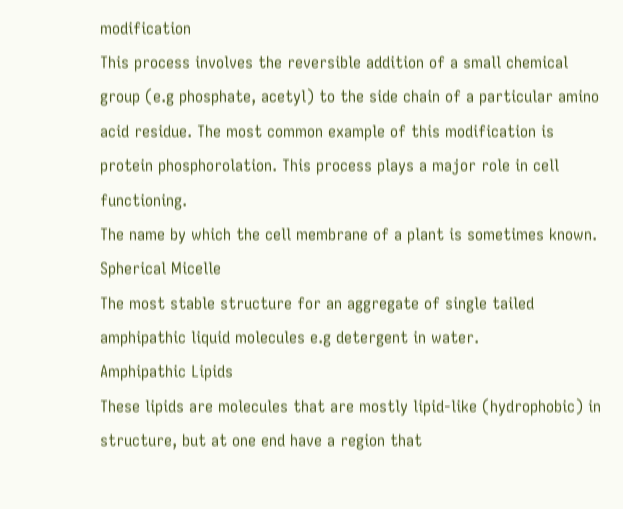modification
This process involves the reversible addition of a small chemical group (e.g phosphate, acetyl) to the side chain of a particular amino acid residue. The most common example of this modification is protein phosphorolation. This process plays a major role in cell functioning.
The name by which the cell membrane of a plant is sometimes known.
Spherical Micelle
The most stable structure for an aggregate of single tailed amphipathic liquid molecules e.g detergent in water.
Amphipathic Lipids
These lipids are molecules that are mostly lipid-like (hydrophobic) in structure, but at one end have a region that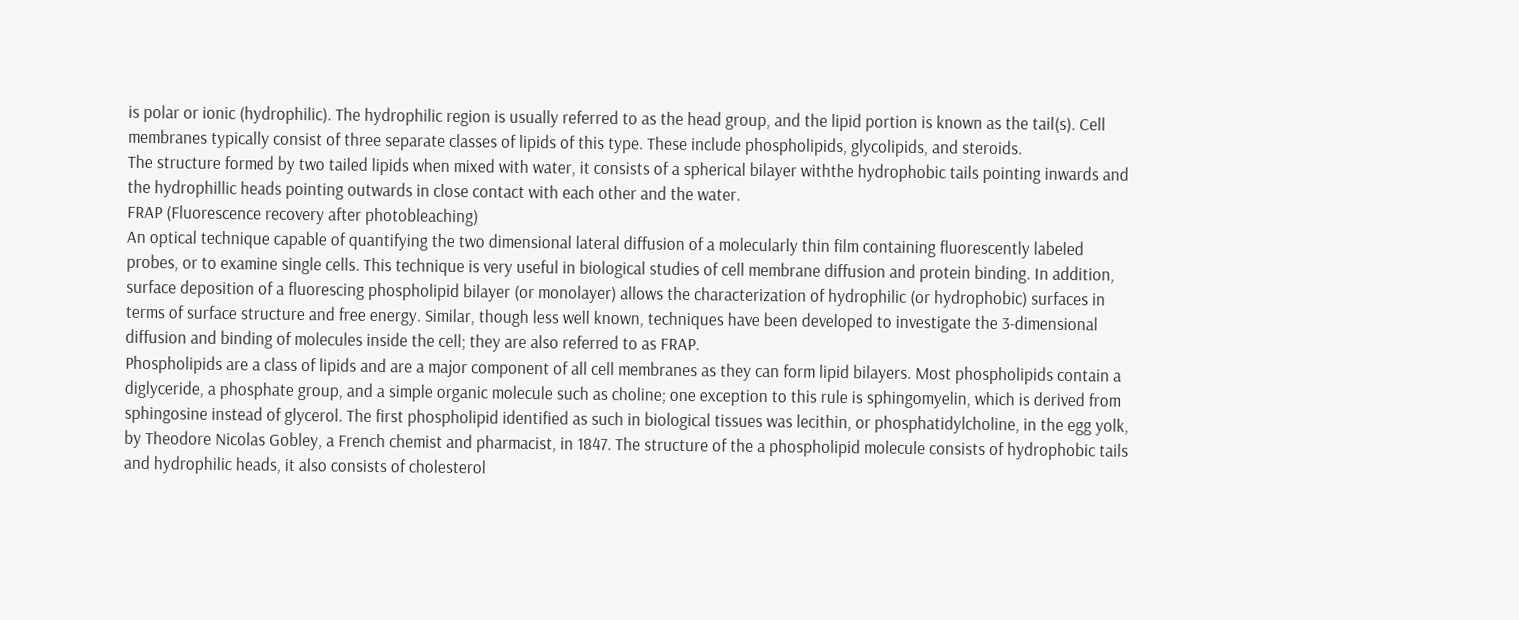is polar or ionic (hydrophilic). The hydrophilic region is usually referred to as the head group, and the lipid portion is known as the tail(s). Cell membranes typically consist of three separate classes of lipids of this type. These include phospholipids, glycolipids, and steroids.
The structure formed by two tailed lipids when mixed with water, it consists of a spherical bilayer withthe hydrophobic tails pointing inwards and the hydrophillic heads pointing outwards in close contact with each other and the water.
FRAP (Fluorescence recovery after photobleaching)
An optical technique capable of quantifying the two dimensional lateral diffusion of a molecularly thin film containing fluorescently labeled probes, or to examine single cells. This technique is very useful in biological studies of cell membrane diffusion and protein binding. In addition, surface deposition of a fluorescing phospholipid bilayer (or monolayer) allows the characterization of hydrophilic (or hydrophobic) surfaces in terms of surface structure and free energy. Similar, though less well known, techniques have been developed to investigate the 3-dimensional diffusion and binding of molecules inside the cell; they are also referred to as FRAP.
Phospholipids are a class of lipids and are a major component of all cell membranes as they can form lipid bilayers. Most phospholipids contain a diglyceride, a phosphate group, and a simple organic molecule such as choline; one exception to this rule is sphingomyelin, which is derived from sphingosine instead of glycerol. The first phospholipid identified as such in biological tissues was lecithin, or phosphatidylcholine, in the egg yolk, by Theodore Nicolas Gobley, a French chemist and pharmacist, in 1847. The structure of the a phospholipid molecule consists of hydrophobic tails and hydrophilic heads, it also consists of cholesterol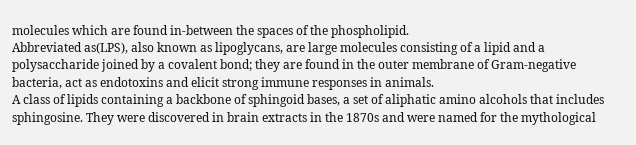molecules which are found in-between the spaces of the phospholipid.
Abbreviated as(LPS), also known as lipoglycans, are large molecules consisting of a lipid and a polysaccharide joined by a covalent bond; they are found in the outer membrane of Gram-negative bacteria, act as endotoxins and elicit strong immune responses in animals.
A class of lipids containing a backbone of sphingoid bases, a set of aliphatic amino alcohols that includes sphingosine. They were discovered in brain extracts in the 1870s and were named for the mythological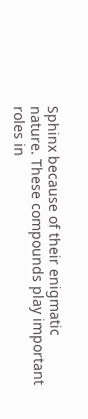Sphinx because of their enigmatic nature. These compounds play important roles in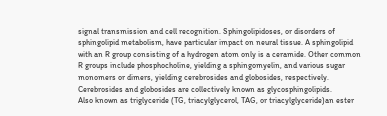signal transmission and cell recognition. Sphingolipidoses, or disorders of sphingolipid metabolism, have particular impact on neural tissue. A sphingolipid with an R group consisting of a hydrogen atom only is a ceramide. Other common R groups include phosphocholine, yielding a sphingomyelin, and various sugar monomers or dimers, yielding cerebrosides and globosides, respectively. Cerebrosides and globosides are collectively known as glycosphingolipids.
Also known as triglyceride (TG, triacylglycerol, TAG, or triacylglyceride)an ester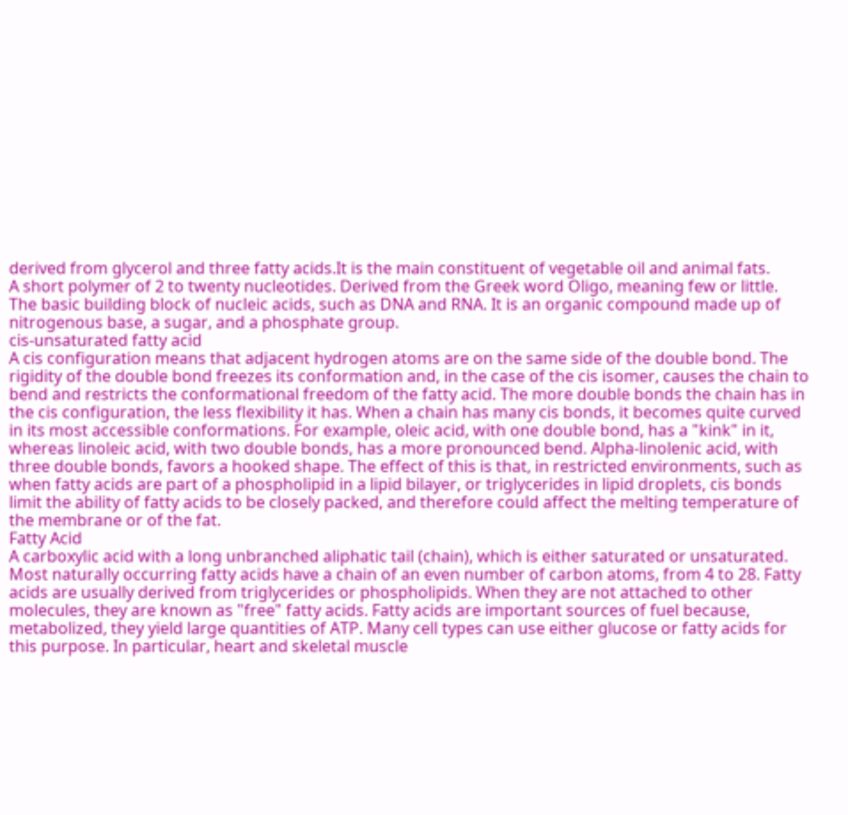derived from glycerol and three fatty acids.It is the main constituent of vegetable oil and animal fats.
A short polymer of 2 to twenty nucleotides. Derived from the Greek word Oligo, meaning few or little.
The basic building block of nucleic acids, such as DNA and RNA. It is an organic compound made up of nitrogenous base, a sugar, and a phosphate group.
cis-unsaturated fatty acid
A cis configuration means that adjacent hydrogen atoms are on the same side of the double bond. The rigidity of the double bond freezes its conformation and, in the case of the cis isomer, causes the chain to bend and restricts the conformational freedom of the fatty acid. The more double bonds the chain has in the cis configuration, the less flexibility it has. When a chain has many cis bonds, it becomes quite curved in its most accessible conformations. For example, oleic acid, with one double bond, has a "kink" in it, whereas linoleic acid, with two double bonds, has a more pronounced bend. Alpha-linolenic acid, with three double bonds, favors a hooked shape. The effect of this is that, in restricted environments, such as when fatty acids are part of a phospholipid in a lipid bilayer, or triglycerides in lipid droplets, cis bonds limit the ability of fatty acids to be closely packed, and therefore could affect the melting temperature of the membrane or of the fat.
Fatty Acid
A carboxylic acid with a long unbranched aliphatic tail (chain), which is either saturated or unsaturated. Most naturally occurring fatty acids have a chain of an even number of carbon atoms, from 4 to 28. Fatty acids are usually derived from triglycerides or phospholipids. When they are not attached to other molecules, they are known as "free" fatty acids. Fatty acids are important sources of fuel because, metabolized, they yield large quantities of ATP. Many cell types can use either glucose or fatty acids for this purpose. In particular, heart and skeletal muscle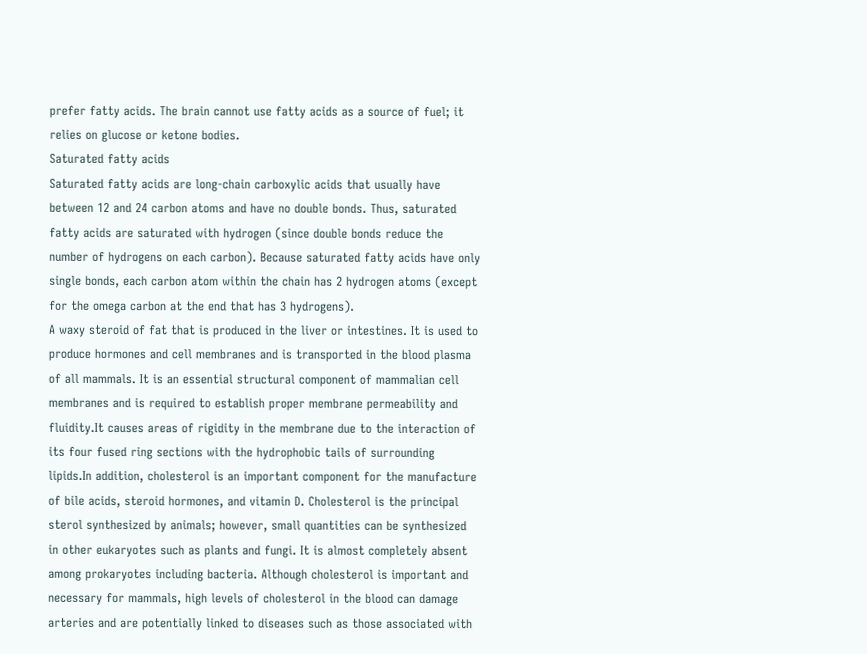prefer fatty acids. The brain cannot use fatty acids as a source of fuel; it relies on glucose or ketone bodies.
Saturated fatty acids
Saturated fatty acids are long-chain carboxylic acids that usually have between 12 and 24 carbon atoms and have no double bonds. Thus, saturated fatty acids are saturated with hydrogen (since double bonds reduce the number of hydrogens on each carbon). Because saturated fatty acids have only single bonds, each carbon atom within the chain has 2 hydrogen atoms (except for the omega carbon at the end that has 3 hydrogens).
A waxy steroid of fat that is produced in the liver or intestines. It is used to produce hormones and cell membranes and is transported in the blood plasma of all mammals. It is an essential structural component of mammalian cell membranes and is required to establish proper membrane permeability and fluidity.It causes areas of rigidity in the membrane due to the interaction of its four fused ring sections with the hydrophobic tails of surrounding lipids.In addition, cholesterol is an important component for the manufacture of bile acids, steroid hormones, and vitamin D. Cholesterol is the principal sterol synthesized by animals; however, small quantities can be synthesized in other eukaryotes such as plants and fungi. It is almost completely absent among prokaryotes including bacteria. Although cholesterol is important and necessary for mammals, high levels of cholesterol in the blood can damage arteries and are potentially linked to diseases such as those associated with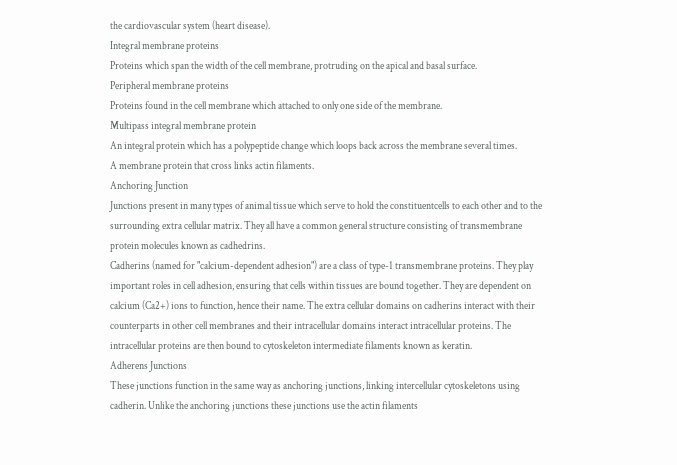the cardiovascular system (heart disease).
Integral membrane proteins
Proteins which span the width of the cell membrane, protruding on the apical and basal surface.
Peripheral membrane proteins
Proteins found in the cell membrane which attached to only one side of the membrane.
Multipass integral membrane protein
An integral protein which has a polypeptide change which loops back across the membrane several times.
A membrane protein that cross links actin filaments.
Anchoring Junction
Junctions present in many types of animal tissue which serve to hold the constituentcells to each other and to the surrounding extra cellular matrix. They all have a common general structure consisting of transmembrane protein molecules known as cadhedrins.
Cadherins (named for "calcium-dependent adhesion") are a class of type-1 transmembrane proteins. They play important roles in cell adhesion, ensuring that cells within tissues are bound together. They are dependent on calcium (Ca2+) ions to function, hence their name. The extra cellular domains on cadherins interact with their counterparts in other cell membranes and their intracellular domains interact intracellular proteins. The intracellular proteins are then bound to cytoskeleton intermediate filaments known as keratin.
Adherens Junctions
These junctions function in the same way as anchoring junctions, linking intercellular cytoskeletons using cadherin. Unlike the anchoring junctions these junctions use the actin filaments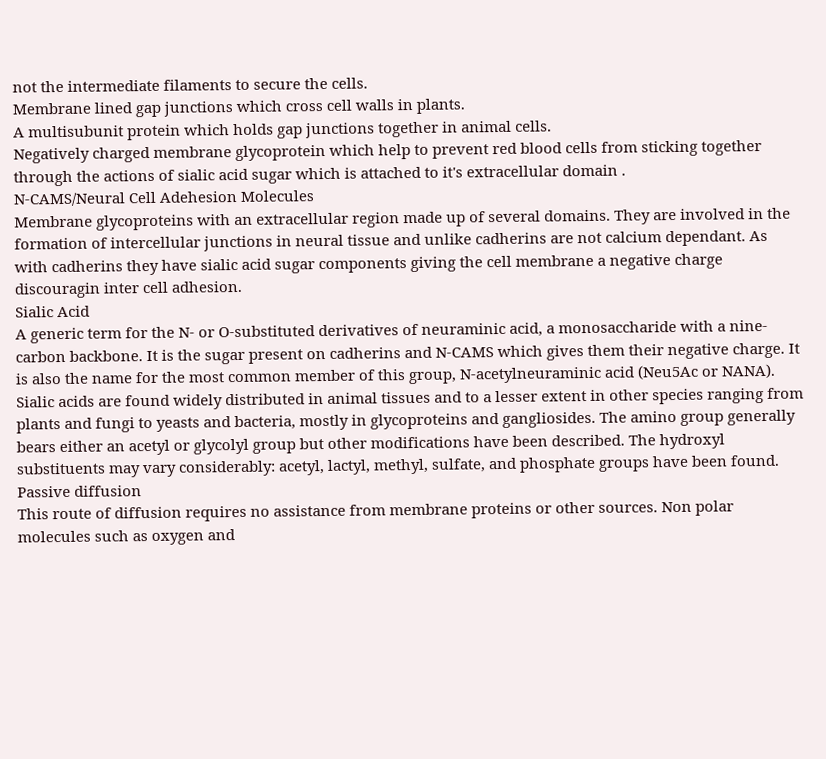not the intermediate filaments to secure the cells.
Membrane lined gap junctions which cross cell walls in plants.
A multisubunit protein which holds gap junctions together in animal cells.
Negatively charged membrane glycoprotein which help to prevent red blood cells from sticking together through the actions of sialic acid sugar which is attached to it's extracellular domain .
N-CAMS/Neural Cell Adehesion Molecules
Membrane glycoproteins with an extracellular region made up of several domains. They are involved in the formation of intercellular junctions in neural tissue and unlike cadherins are not calcium dependant. As with cadherins they have sialic acid sugar components giving the cell membrane a negative charge discouragin inter cell adhesion.
Sialic Acid
A generic term for the N- or O-substituted derivatives of neuraminic acid, a monosaccharide with a nine-carbon backbone. It is the sugar present on cadherins and N-CAMS which gives them their negative charge. It is also the name for the most common member of this group, N-acetylneuraminic acid (Neu5Ac or NANA). Sialic acids are found widely distributed in animal tissues and to a lesser extent in other species ranging from plants and fungi to yeasts and bacteria, mostly in glycoproteins and gangliosides. The amino group generally bears either an acetyl or glycolyl group but other modifications have been described. The hydroxyl substituents may vary considerably: acetyl, lactyl, methyl, sulfate, and phosphate groups have been found.
Passive diffusion
This route of diffusion requires no assistance from membrane proteins or other sources. Non polar molecules such as oxygen and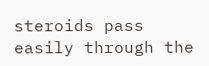steroids pass easily through the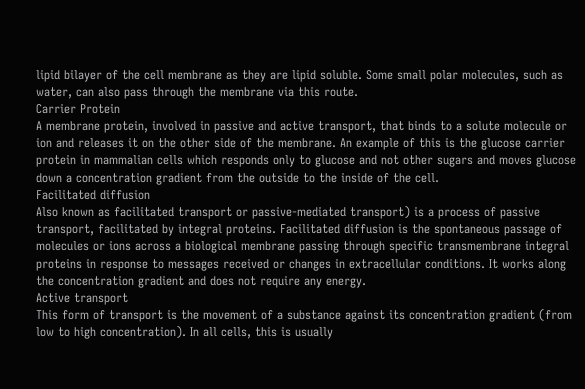lipid bilayer of the cell membrane as they are lipid soluble. Some small polar molecules, such as water, can also pass through the membrane via this route.
Carrier Protein
A membrane protein, involved in passive and active transport, that binds to a solute molecule or ion and releases it on the other side of the membrane. An example of this is the glucose carrier protein in mammalian cells which responds only to glucose and not other sugars and moves glucose down a concentration gradient from the outside to the inside of the cell.
Facilitated diffusion
Also known as facilitated transport or passive-mediated transport) is a process of passive transport, facilitated by integral proteins. Facilitated diffusion is the spontaneous passage of molecules or ions across a biological membrane passing through specific transmembrane integral proteins in response to messages received or changes in extracellular conditions. It works along the concentration gradient and does not require any energy.
Active transport
This form of transport is the movement of a substance against its concentration gradient (from low to high concentration). In all cells, this is usually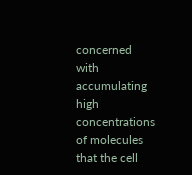concerned with accumulating high concentrations of molecules that the cell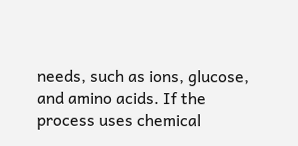needs, such as ions, glucose, and amino acids. If the process uses chemical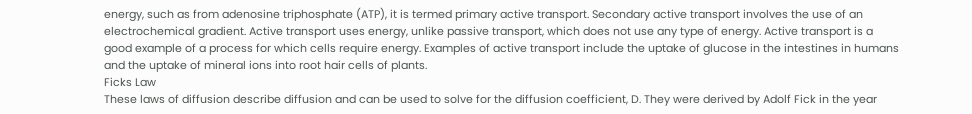energy, such as from adenosine triphosphate (ATP), it is termed primary active transport. Secondary active transport involves the use of an electrochemical gradient. Active transport uses energy, unlike passive transport, which does not use any type of energy. Active transport is a good example of a process for which cells require energy. Examples of active transport include the uptake of glucose in the intestines in humans and the uptake of mineral ions into root hair cells of plants.
Ficks Law
These laws of diffusion describe diffusion and can be used to solve for the diffusion coefficient, D. They were derived by Adolf Fick in the year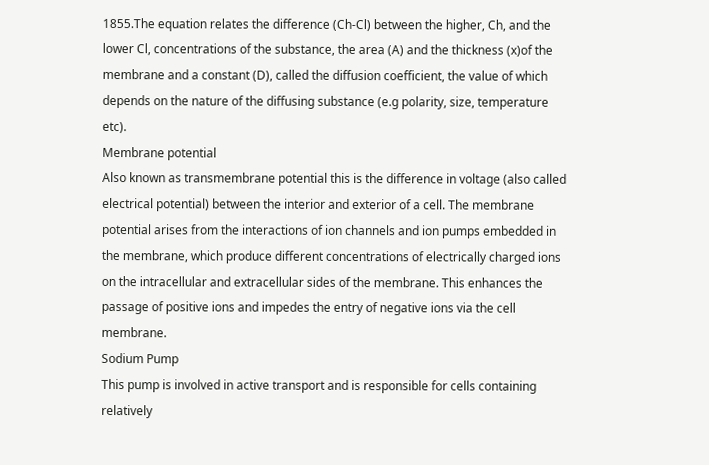1855.The equation relates the difference (Ch-Cl) between the higher, Ch, and the lower Cl, concentrations of the substance, the area (A) and the thickness (x)of the membrane and a constant (D), called the diffusion coefficient, the value of which depends on the nature of the diffusing substance (e.g polarity, size, temperature etc).
Membrane potential
Also known as transmembrane potential this is the difference in voltage (also called electrical potential) between the interior and exterior of a cell. The membrane potential arises from the interactions of ion channels and ion pumps embedded in the membrane, which produce different concentrations of electrically charged ions on the intracellular and extracellular sides of the membrane. This enhances the passage of positive ions and impedes the entry of negative ions via the cell membrane.
Sodium Pump
This pump is involved in active transport and is responsible for cells containing relatively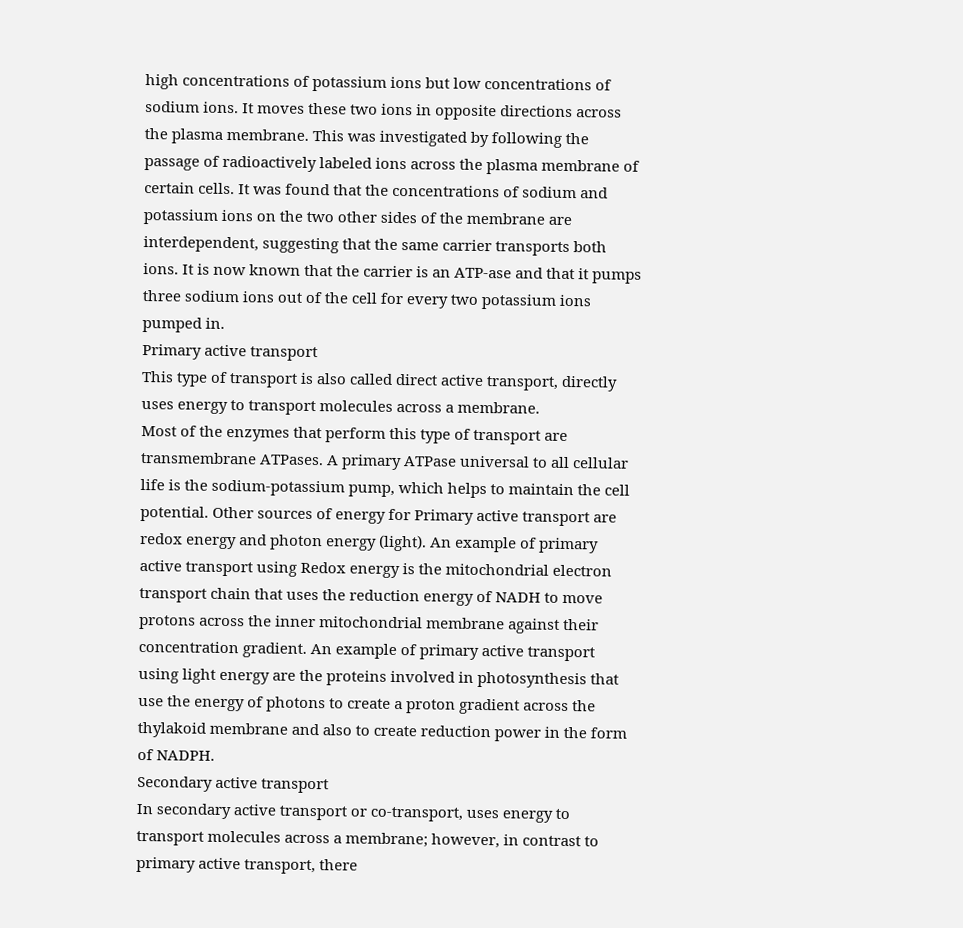high concentrations of potassium ions but low concentrations of sodium ions. It moves these two ions in opposite directions across the plasma membrane. This was investigated by following the passage of radioactively labeled ions across the plasma membrane of certain cells. It was found that the concentrations of sodium and potassium ions on the two other sides of the membrane are interdependent, suggesting that the same carrier transports both ions. It is now known that the carrier is an ATP-ase and that it pumps three sodium ions out of the cell for every two potassium ions pumped in.
Primary active transport
This type of transport is also called direct active transport, directly uses energy to transport molecules across a membrane.
Most of the enzymes that perform this type of transport are transmembrane ATPases. A primary ATPase universal to all cellular life is the sodium-potassium pump, which helps to maintain the cell potential. Other sources of energy for Primary active transport are redox energy and photon energy (light). An example of primary active transport using Redox energy is the mitochondrial electron transport chain that uses the reduction energy of NADH to move protons across the inner mitochondrial membrane against their concentration gradient. An example of primary active transport using light energy are the proteins involved in photosynthesis that use the energy of photons to create a proton gradient across the thylakoid membrane and also to create reduction power in the form of NADPH.
Secondary active transport
In secondary active transport or co-transport, uses energy to transport molecules across a membrane; however, in contrast to primary active transport, there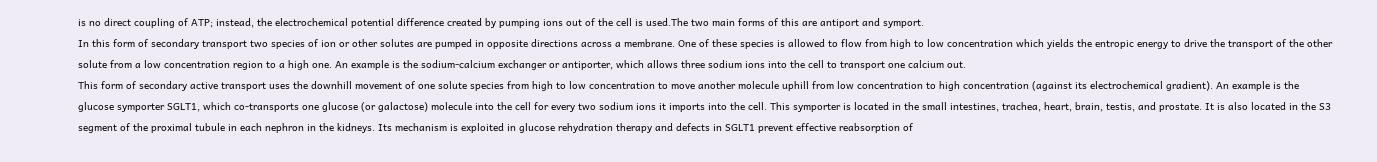is no direct coupling of ATP; instead, the electrochemical potential difference created by pumping ions out of the cell is used.The two main forms of this are antiport and symport.
In this form of secondary transport two species of ion or other solutes are pumped in opposite directions across a membrane. One of these species is allowed to flow from high to low concentration which yields the entropic energy to drive the transport of the other solute from a low concentration region to a high one. An example is the sodium-calcium exchanger or antiporter, which allows three sodium ions into the cell to transport one calcium out.
This form of secondary active transport uses the downhill movement of one solute species from high to low concentration to move another molecule uphill from low concentration to high concentration (against its electrochemical gradient). An example is the glucose symporter SGLT1, which co-transports one glucose (or galactose) molecule into the cell for every two sodium ions it imports into the cell. This symporter is located in the small intestines, trachea, heart, brain, testis, and prostate. It is also located in the S3 segment of the proximal tubule in each nephron in the kidneys. Its mechanism is exploited in glucose rehydration therapy and defects in SGLT1 prevent effective reabsorption of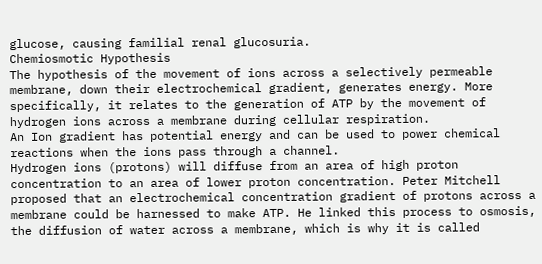glucose, causing familial renal glucosuria.
Chemiosmotic Hypothesis
The hypothesis of the movement of ions across a selectively permeable membrane, down their electrochemical gradient, generates energy. More specifically, it relates to the generation of ATP by the movement of hydrogen ions across a membrane during cellular respiration.
An Ion gradient has potential energy and can be used to power chemical reactions when the ions pass through a channel.
Hydrogen ions (protons) will diffuse from an area of high proton concentration to an area of lower proton concentration. Peter Mitchell proposed that an electrochemical concentration gradient of protons across a membrane could be harnessed to make ATP. He linked this process to osmosis, the diffusion of water across a membrane, which is why it is called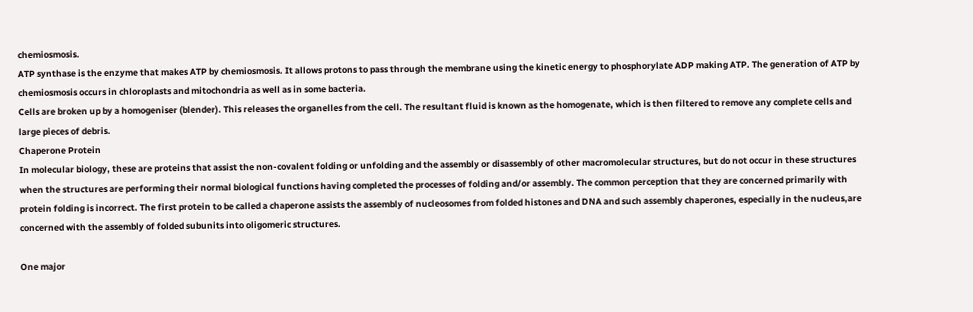chemiosmosis.
ATP synthase is the enzyme that makes ATP by chemiosmosis. It allows protons to pass through the membrane using the kinetic energy to phosphorylate ADP making ATP. The generation of ATP by chemiosmosis occurs in chloroplasts and mitochondria as well as in some bacteria.
Cells are broken up by a homogeniser (blender). This releases the organelles from the cell. The resultant fluid is known as the homogenate, which is then filtered to remove any complete cells and large pieces of debris.
Chaperone Protein
In molecular biology, these are proteins that assist the non-covalent folding or unfolding and the assembly or disassembly of other macromolecular structures, but do not occur in these structures when the structures are performing their normal biological functions having completed the processes of folding and/or assembly. The common perception that they are concerned primarily with protein folding is incorrect. The first protein to be called a chaperone assists the assembly of nucleosomes from folded histones and DNA and such assembly chaperones, especially in the nucleus,are concerned with the assembly of folded subunits into oligomeric structures.

One major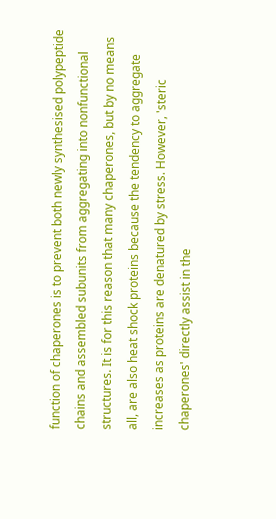function of chaperones is to prevent both newly synthesised polypeptide chains and assembled subunits from aggregating into nonfunctional structures. It is for this reason that many chaperones, but by no means all, are also heat shock proteins because the tendency to aggregate increases as proteins are denatured by stress. However, 'steric chaperones' directly assist in the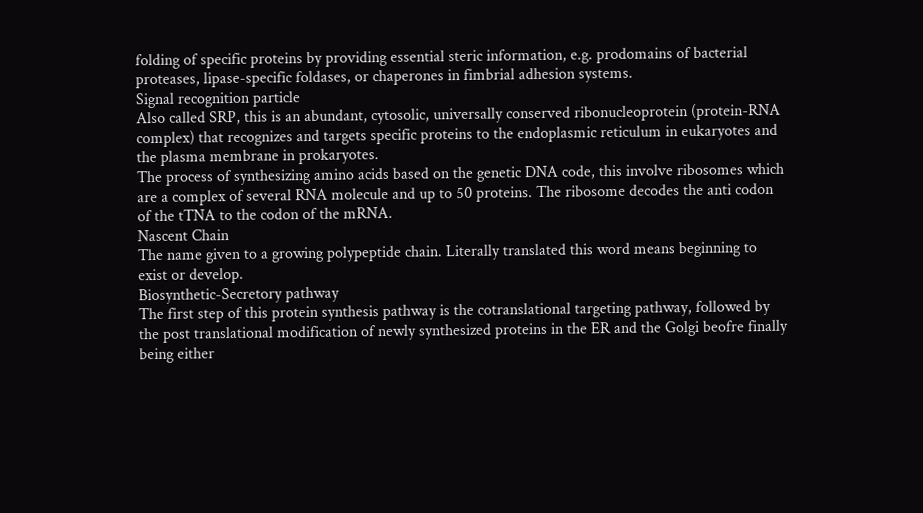folding of specific proteins by providing essential steric information, e.g. prodomains of bacterial proteases, lipase-specific foldases, or chaperones in fimbrial adhesion systems.
Signal recognition particle
Also called SRP, this is an abundant, cytosolic, universally conserved ribonucleoprotein (protein-RNA complex) that recognizes and targets specific proteins to the endoplasmic reticulum in eukaryotes and the plasma membrane in prokaryotes.
The process of synthesizing amino acids based on the genetic DNA code, this involve ribosomes which are a complex of several RNA molecule and up to 50 proteins. The ribosome decodes the anti codon of the tTNA to the codon of the mRNA.
Nascent Chain
The name given to a growing polypeptide chain. Literally translated this word means beginning to exist or develop.
Biosynthetic-Secretory pathway
The first step of this protein synthesis pathway is the cotranslational targeting pathway, followed by the post translational modification of newly synthesized proteins in the ER and the Golgi beofre finally being either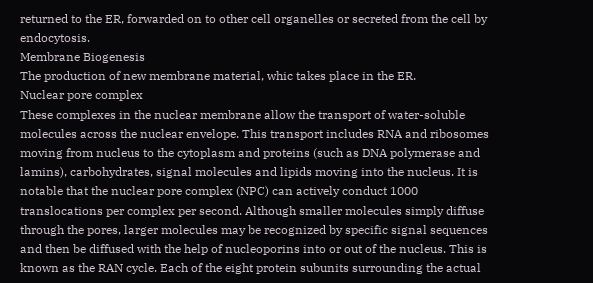returned to the ER, forwarded on to other cell organelles or secreted from the cell by endocytosis.
Membrane Biogenesis
The production of new membrane material, whic takes place in the ER.
Nuclear pore complex
These complexes in the nuclear membrane allow the transport of water-soluble molecules across the nuclear envelope. This transport includes RNA and ribosomes moving from nucleus to the cytoplasm and proteins (such as DNA polymerase and lamins), carbohydrates, signal molecules and lipids moving into the nucleus. It is notable that the nuclear pore complex (NPC) can actively conduct 1000 translocations per complex per second. Although smaller molecules simply diffuse through the pores, larger molecules may be recognized by specific signal sequences and then be diffused with the help of nucleoporins into or out of the nucleus. This is known as the RAN cycle. Each of the eight protein subunits surrounding the actual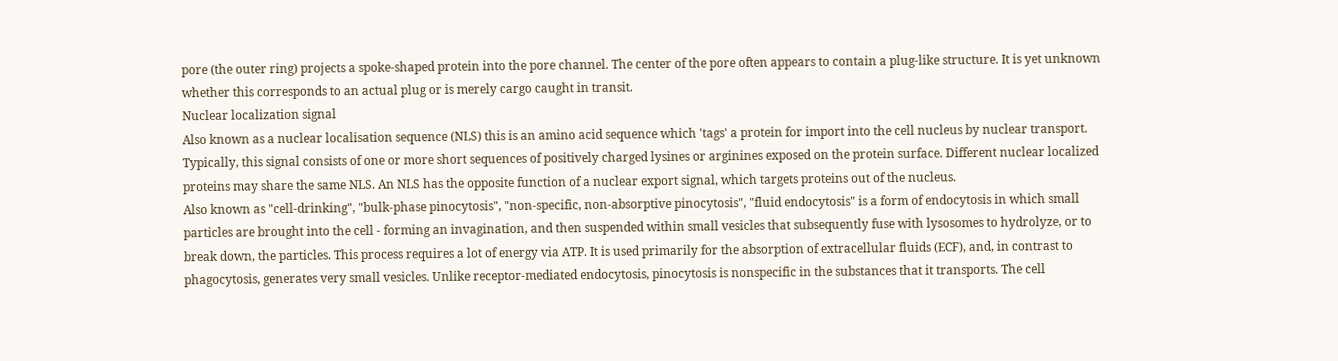pore (the outer ring) projects a spoke-shaped protein into the pore channel. The center of the pore often appears to contain a plug-like structure. It is yet unknown whether this corresponds to an actual plug or is merely cargo caught in transit.
Nuclear localization signal
Also known as a nuclear localisation sequence (NLS) this is an amino acid sequence which 'tags' a protein for import into the cell nucleus by nuclear transport. Typically, this signal consists of one or more short sequences of positively charged lysines or arginines exposed on the protein surface. Different nuclear localized proteins may share the same NLS. An NLS has the opposite function of a nuclear export signal, which targets proteins out of the nucleus.
Also known as "cell-drinking", "bulk-phase pinocytosis", "non-specific, non-absorptive pinocytosis", "fluid endocytosis" is a form of endocytosis in which small particles are brought into the cell - forming an invagination, and then suspended within small vesicles that subsequently fuse with lysosomes to hydrolyze, or to break down, the particles. This process requires a lot of energy via ATP. It is used primarily for the absorption of extracellular fluids (ECF), and, in contrast to phagocytosis, generates very small vesicles. Unlike receptor-mediated endocytosis, pinocytosis is nonspecific in the substances that it transports. The cell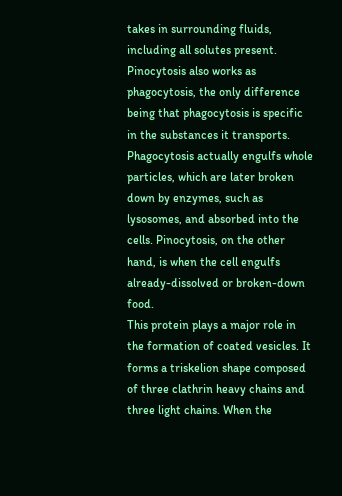takes in surrounding fluids, including all solutes present. Pinocytosis also works as phagocytosis, the only difference being that phagocytosis is specific in the substances it transports. Phagocytosis actually engulfs whole particles, which are later broken down by enzymes, such as lysosomes, and absorbed into the cells. Pinocytosis, on the other hand, is when the cell engulfs already-dissolved or broken-down food.
This protein plays a major role in the formation of coated vesicles. It forms a triskelion shape composed of three clathrin heavy chains and three light chains. When the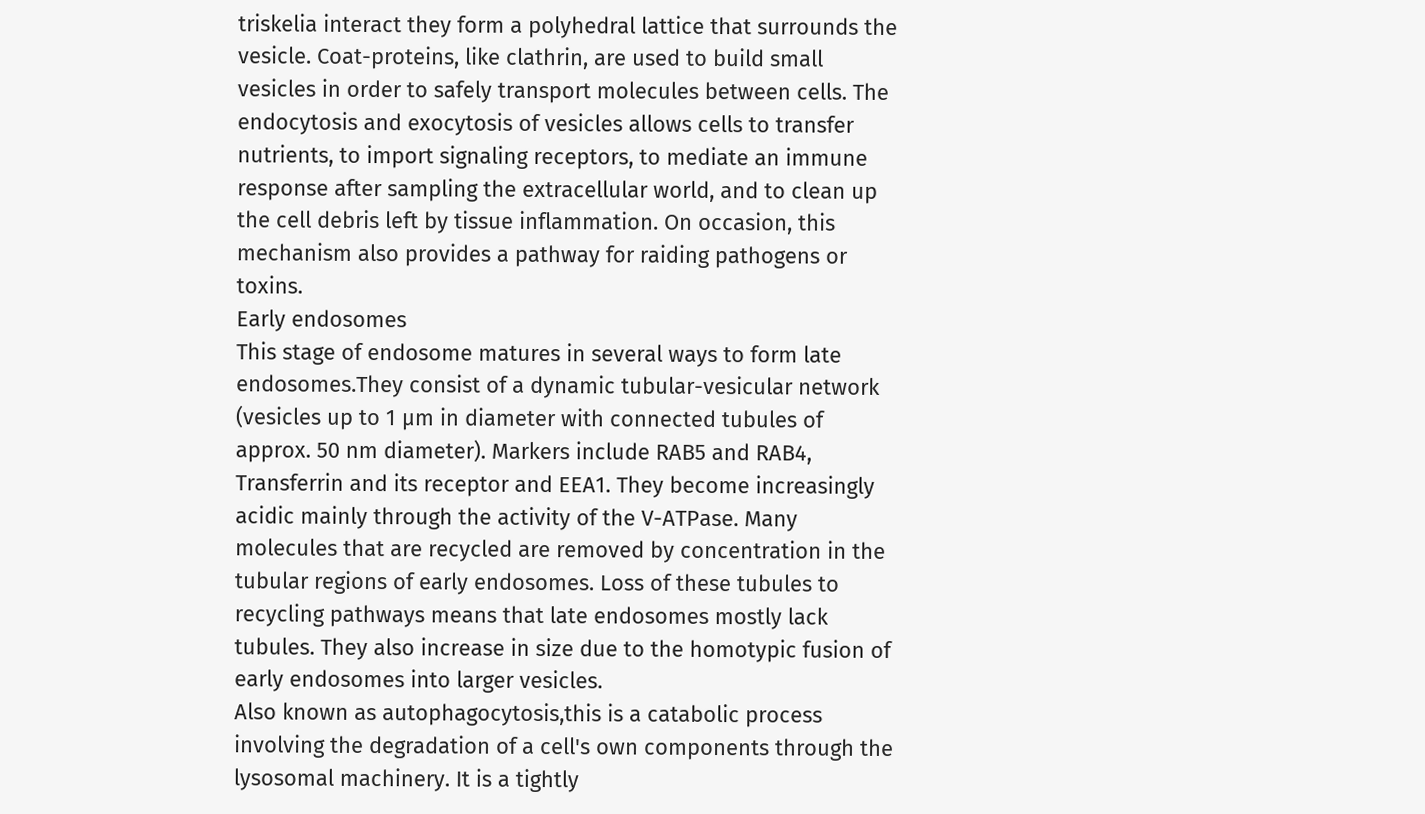triskelia interact they form a polyhedral lattice that surrounds the vesicle. Coat-proteins, like clathrin, are used to build small vesicles in order to safely transport molecules between cells. The endocytosis and exocytosis of vesicles allows cells to transfer nutrients, to import signaling receptors, to mediate an immune response after sampling the extracellular world, and to clean up the cell debris left by tissue inflammation. On occasion, this mechanism also provides a pathway for raiding pathogens or toxins.
Early endosomes
This stage of endosome matures in several ways to form late endosomes.They consist of a dynamic tubular-vesicular network (vesicles up to 1 µm in diameter with connected tubules of approx. 50 nm diameter). Markers include RAB5 and RAB4, Transferrin and its receptor and EEA1. They become increasingly acidic mainly through the activity of the V-ATPase. Many molecules that are recycled are removed by concentration in the tubular regions of early endosomes. Loss of these tubules to recycling pathways means that late endosomes mostly lack tubules. They also increase in size due to the homotypic fusion of early endosomes into larger vesicles.
Also known as autophagocytosis,this is a catabolic process involving the degradation of a cell's own components through the lysosomal machinery. It is a tightly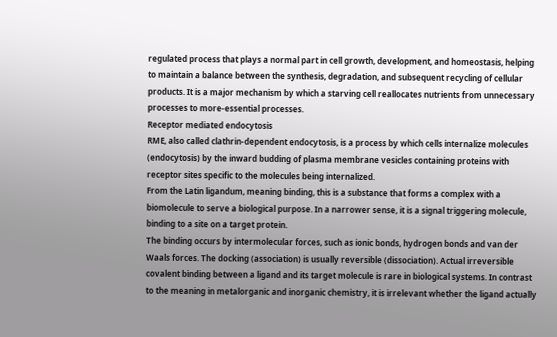regulated process that plays a normal part in cell growth, development, and homeostasis, helping to maintain a balance between the synthesis, degradation, and subsequent recycling of cellular products. It is a major mechanism by which a starving cell reallocates nutrients from unnecessary processes to more-essential processes.
Receptor mediated endocytosis
RME, also called clathrin-dependent endocytosis, is a process by which cells internalize molecules (endocytosis) by the inward budding of plasma membrane vesicles containing proteins with receptor sites specific to the molecules being internalized.
From the Latin ligandum, meaning binding, this is a substance that forms a complex with a biomolecule to serve a biological purpose. In a narrower sense, it is a signal triggering molecule, binding to a site on a target protein.
The binding occurs by intermolecular forces, such as ionic bonds, hydrogen bonds and van der Waals forces. The docking (association) is usually reversible (dissociation). Actual irreversible covalent binding between a ligand and its target molecule is rare in biological systems. In contrast to the meaning in metalorganic and inorganic chemistry, it is irrelevant whether the ligand actually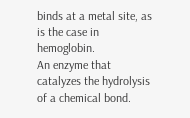binds at a metal site, as is the case in hemoglobin.
An enzyme that catalyzes the hydrolysis of a chemical bond.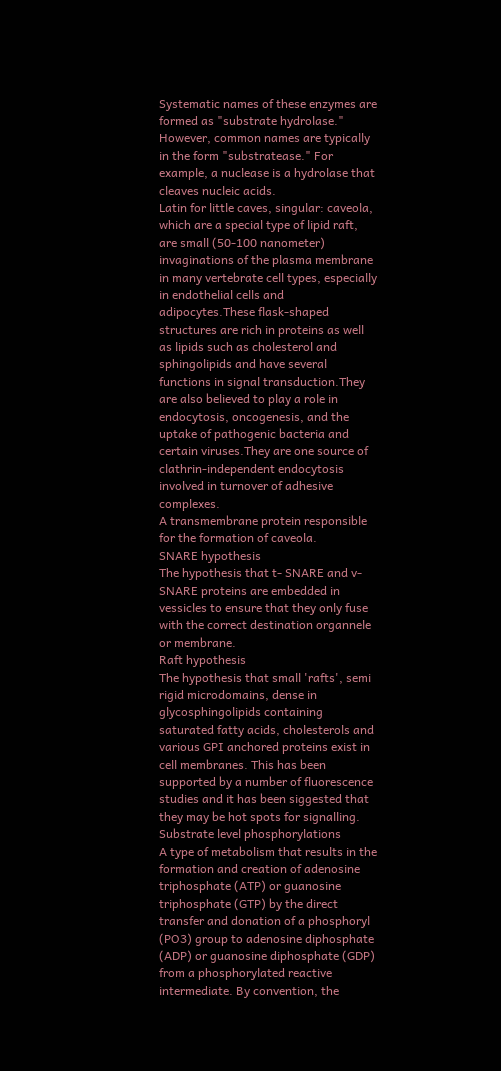Systematic names of these enzymes are formed as "substrate hydrolase." However, common names are typically in the form "substratease." For example, a nuclease is a hydrolase that cleaves nucleic acids.
Latin for little caves, singular: caveola, which are a special type of lipid raft, are small (50-100 nanometer) invaginations of the plasma membrane in many vertebrate cell types, especially in endothelial cells and adipocytes.These flask-shaped structures are rich in proteins as well as lipids such as cholesterol and sphingolipids and have several functions in signal transduction.They are also believed to play a role in endocytosis, oncogenesis, and the uptake of pathogenic bacteria and certain viruses.They are one source of clathrin-independent endocytosis involved in turnover of adhesive complexes.
A transmembrane protein responsible for the formation of caveola.
SNARE hypothesis
The hypothesis that t- SNARE and v-SNARE proteins are embedded in vessicles to ensure that they only fuse with the correct destination organnele or membrane.
Raft hypothesis
The hypothesis that small 'rafts', semi rigid microdomains, dense in glycosphingolipids containing saturated fatty acids, cholesterols and various GPI anchored proteins exist in cell membranes. This has been supported by a number of fluorescence studies and it has been siggested that they may be hot spots for signalling.
Substrate level phosphorylations
A type of metabolism that results in the formation and creation of adenosine triphosphate (ATP) or guanosine triphosphate (GTP) by the direct transfer and donation of a phosphoryl (PO3) group to adenosine diphosphate (ADP) or guanosine diphosphate (GDP) from a phosphorylated reactive intermediate. By convention, the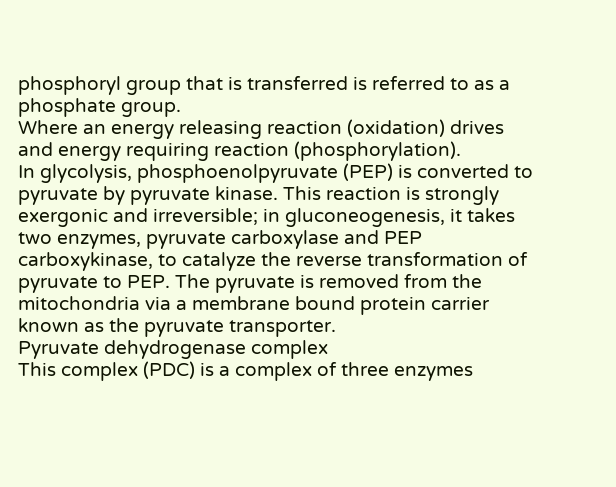phosphoryl group that is transferred is referred to as a phosphate group.
Where an energy releasing reaction (oxidation) drives and energy requiring reaction (phosphorylation).
In glycolysis, phosphoenolpyruvate (PEP) is converted to pyruvate by pyruvate kinase. This reaction is strongly exergonic and irreversible; in gluconeogenesis, it takes two enzymes, pyruvate carboxylase and PEP carboxykinase, to catalyze the reverse transformation of pyruvate to PEP. The pyruvate is removed from the mitochondria via a membrane bound protein carrier known as the pyruvate transporter.
Pyruvate dehydrogenase complex
This complex (PDC) is a complex of three enzymes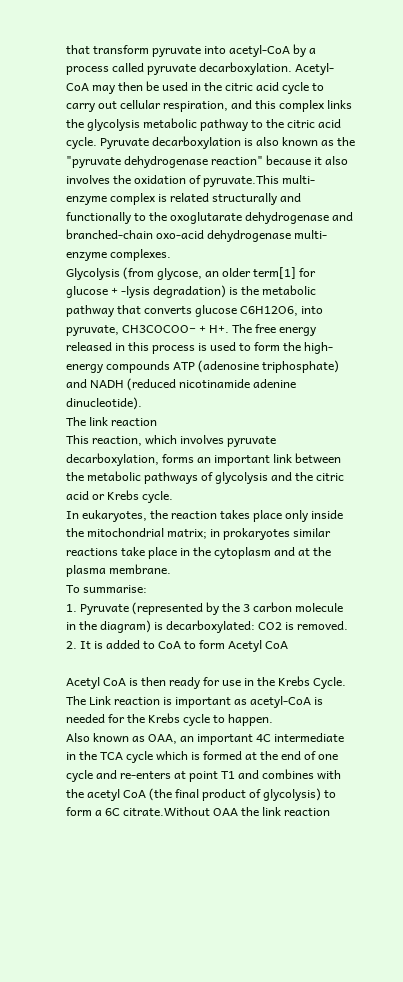that transform pyruvate into acetyl-CoA by a process called pyruvate decarboxylation. Acetyl-CoA may then be used in the citric acid cycle to carry out cellular respiration, and this complex links the glycolysis metabolic pathway to the citric acid cycle. Pyruvate decarboxylation is also known as the "pyruvate dehydrogenase reaction" because it also involves the oxidation of pyruvate.This multi-enzyme complex is related structurally and functionally to the oxoglutarate dehydrogenase and branched-chain oxo-acid dehydrogenase multi-enzyme complexes.
Glycolysis (from glycose, an older term[1] for glucose + -lysis degradation) is the metabolic pathway that converts glucose C6H12O6, into pyruvate, CH3COCOO− + H+. The free energy released in this process is used to form the high-energy compounds ATP (adenosine triphosphate) and NADH (reduced nicotinamide adenine dinucleotide).
The link reaction
This reaction, which involves pyruvate decarboxylation, forms an important link between the metabolic pathways of glycolysis and the citric acid or Krebs cycle.
In eukaryotes, the reaction takes place only inside the mitochondrial matrix; in prokaryotes similar reactions take place in the cytoplasm and at the plasma membrane.
To summarise:
1. Pyruvate (represented by the 3 carbon molecule in the diagram) is decarboxylated: CO2 is removed.
2. It is added to CoA to form Acetyl CoA

Acetyl CoA is then ready for use in the Krebs Cycle. The Link reaction is important as acetyl-CoA is needed for the Krebs cycle to happen.
Also known as OAA, an important 4C intermediate in the TCA cycle which is formed at the end of one cycle and re-enters at point T1 and combines with the acetyl CoA (the final product of glycolysis) to form a 6C citrate.Without OAA the link reaction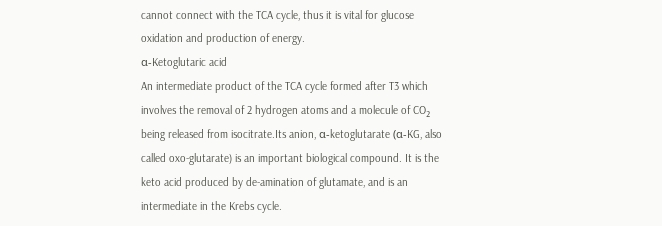cannot connect with the TCA cycle, thus it is vital for glucose oxidation and production of energy.
α-Ketoglutaric acid
An intermediate product of the TCA cycle formed after T3 which involves the removal of 2 hydrogen atoms and a molecule of CO₂ being released from isocitrate.Its anion, α-ketoglutarate (α-KG, also called oxo-glutarate) is an important biological compound. It is the keto acid produced by de-amination of glutamate, and is an intermediate in the Krebs cycle.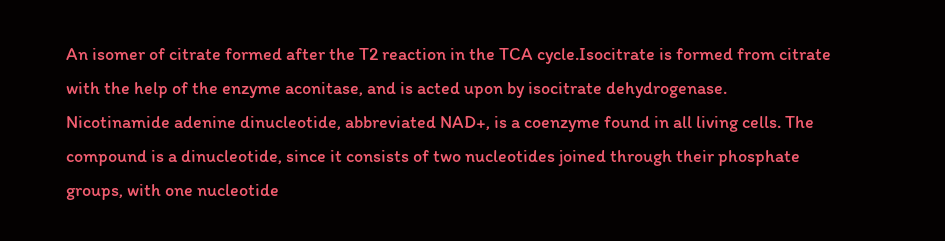An isomer of citrate formed after the T2 reaction in the TCA cycle.Isocitrate is formed from citrate with the help of the enzyme aconitase, and is acted upon by isocitrate dehydrogenase.
Nicotinamide adenine dinucleotide, abbreviated NAD+, is a coenzyme found in all living cells. The compound is a dinucleotide, since it consists of two nucleotides joined through their phosphate groups, with one nucleotide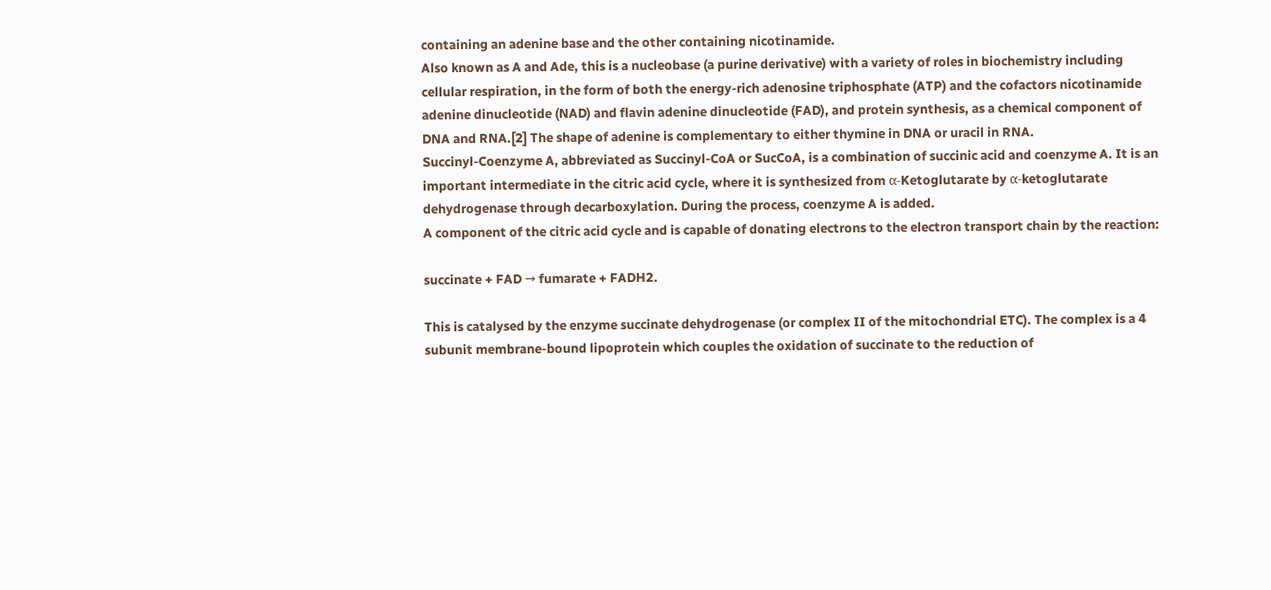containing an adenine base and the other containing nicotinamide.
Also known as A and Ade, this is a nucleobase (a purine derivative) with a variety of roles in biochemistry including cellular respiration, in the form of both the energy-rich adenosine triphosphate (ATP) and the cofactors nicotinamide adenine dinucleotide (NAD) and flavin adenine dinucleotide (FAD), and protein synthesis, as a chemical component of DNA and RNA.[2] The shape of adenine is complementary to either thymine in DNA or uracil in RNA.
Succinyl-Coenzyme A, abbreviated as Succinyl-CoA or SucCoA, is a combination of succinic acid and coenzyme A. It is an important intermediate in the citric acid cycle, where it is synthesized from α-Ketoglutarate by α-ketoglutarate dehydrogenase through decarboxylation. During the process, coenzyme A is added.
A component of the citric acid cycle and is capable of donating electrons to the electron transport chain by the reaction:

succinate + FAD → fumarate + FADH2.

This is catalysed by the enzyme succinate dehydrogenase (or complex II of the mitochondrial ETC). The complex is a 4 subunit membrane-bound lipoprotein which couples the oxidation of succinate to the reduction of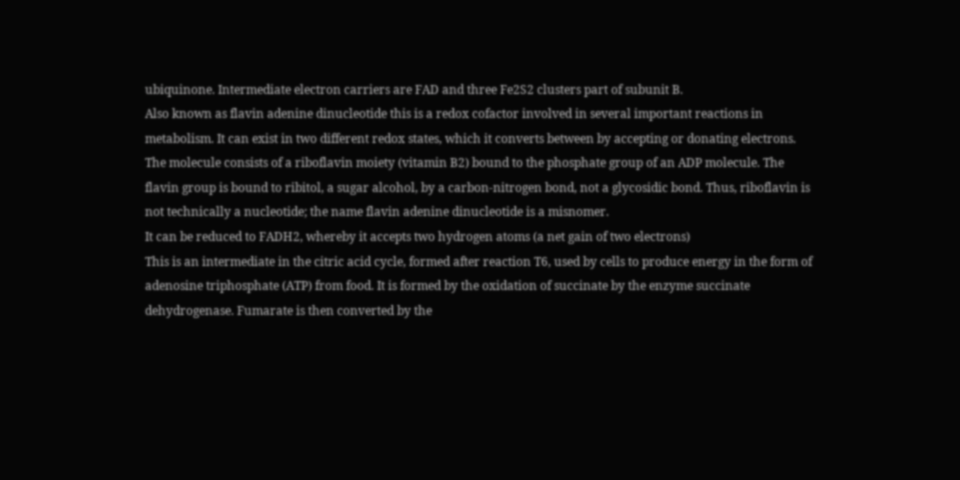ubiquinone. Intermediate electron carriers are FAD and three Fe2S2 clusters part of subunit B.
Also known as flavin adenine dinucleotide this is a redox cofactor involved in several important reactions in metabolism. It can exist in two different redox states, which it converts between by accepting or donating electrons. The molecule consists of a riboflavin moiety (vitamin B2) bound to the phosphate group of an ADP molecule. The flavin group is bound to ribitol, a sugar alcohol, by a carbon-nitrogen bond, not a glycosidic bond. Thus, riboflavin is not technically a nucleotide; the name flavin adenine dinucleotide is a misnomer.
It can be reduced to FADH2, whereby it accepts two hydrogen atoms (a net gain of two electrons)
This is an intermediate in the citric acid cycle, formed after reaction T6, used by cells to produce energy in the form of adenosine triphosphate (ATP) from food. It is formed by the oxidation of succinate by the enzyme succinate dehydrogenase. Fumarate is then converted by the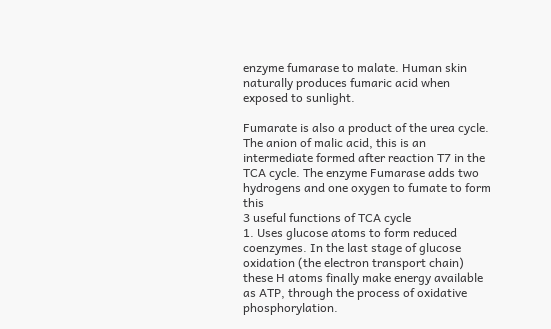enzyme fumarase to malate. Human skin naturally produces fumaric acid when exposed to sunlight.

Fumarate is also a product of the urea cycle.
The anion of malic acid, this is an intermediate formed after reaction T7 in the TCA cycle. The enzyme Fumarase adds two hydrogens and one oxygen to fumate to form this
3 useful functions of TCA cycle
1. Uses glucose atoms to form reduced coenzymes. In the last stage of glucose oxidation (the electron transport chain) these H atoms finally make energy available as ATP, through the process of oxidative phosphorylation.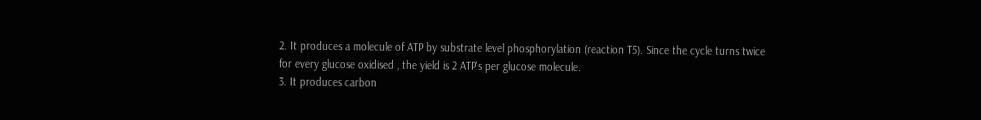2. It produces a molecule of ATP by substrate level phosphorylation (reaction T5). Since the cycle turns twice for every glucose oxidised , the yield is 2 ATP's per glucose molecule.
3. It produces carbon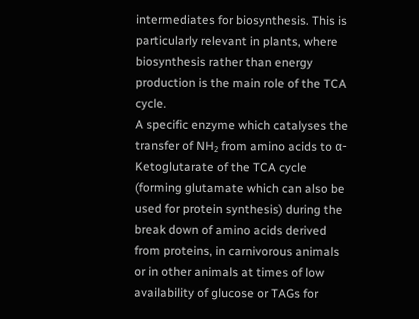intermediates for biosynthesis. This is particularly relevant in plants, where biosynthesis rather than energy production is the main role of the TCA cycle.
A specific enzyme which catalyses the transfer of NH₂ from amino acids to α-Ketoglutarate of the TCA cycle (forming glutamate which can also be used for protein synthesis) during the break down of amino acids derived from proteins, in carnivorous animals or in other animals at times of low availability of glucose or TAGs for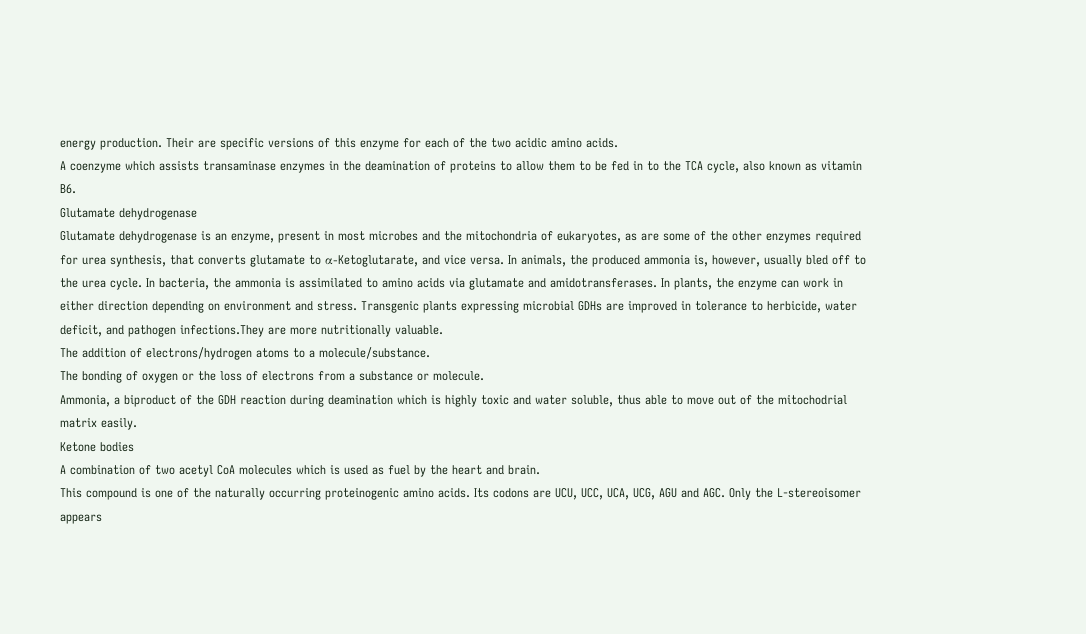energy production. Their are specific versions of this enzyme for each of the two acidic amino acids.
A coenzyme which assists transaminase enzymes in the deamination of proteins to allow them to be fed in to the TCA cycle, also known as vitamin B6.
Glutamate dehydrogenase
Glutamate dehydrogenase is an enzyme, present in most microbes and the mitochondria of eukaryotes, as are some of the other enzymes required for urea synthesis, that converts glutamate to α-Ketoglutarate, and vice versa. In animals, the produced ammonia is, however, usually bled off to the urea cycle. In bacteria, the ammonia is assimilated to amino acids via glutamate and amidotransferases. In plants, the enzyme can work in either direction depending on environment and stress. Transgenic plants expressing microbial GDHs are improved in tolerance to herbicide, water deficit, and pathogen infections.They are more nutritionally valuable.
The addition of electrons/hydrogen atoms to a molecule/substance.
The bonding of oxygen or the loss of electrons from a substance or molecule.
Ammonia, a biproduct of the GDH reaction during deamination which is highly toxic and water soluble, thus able to move out of the mitochodrial matrix easily.
Ketone bodies
A combination of two acetyl CoA molecules which is used as fuel by the heart and brain.
This compound is one of the naturally occurring proteinogenic amino acids. Its codons are UCU, UCC, UCA, UCG, AGU and AGC. Only the L-stereoisomer appears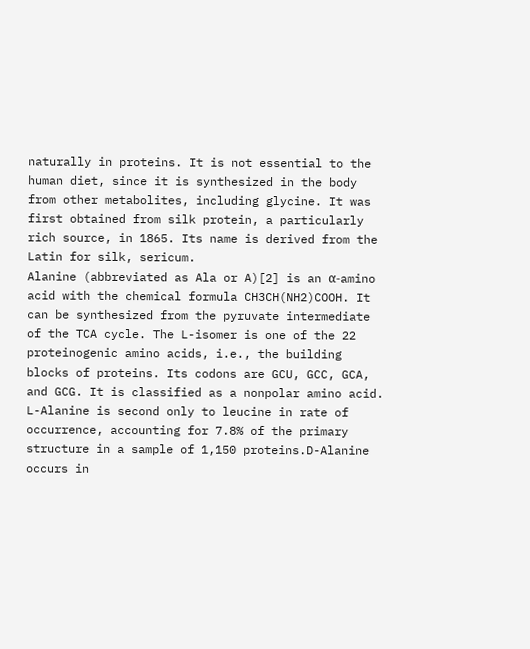naturally in proteins. It is not essential to the human diet, since it is synthesized in the body from other metabolites, including glycine. It was first obtained from silk protein, a particularly rich source, in 1865. Its name is derived from the Latin for silk, sericum.
Alanine (abbreviated as Ala or A)[2] is an α-amino acid with the chemical formula CH3CH(NH2)COOH. It can be synthesized from the pyruvate intermediate of the TCA cycle. The L-isomer is one of the 22 proteinogenic amino acids, i.e., the building blocks of proteins. Its codons are GCU, GCC, GCA, and GCG. It is classified as a nonpolar amino acid. L-Alanine is second only to leucine in rate of occurrence, accounting for 7.8% of the primary structure in a sample of 1,150 proteins.D-Alanine occurs in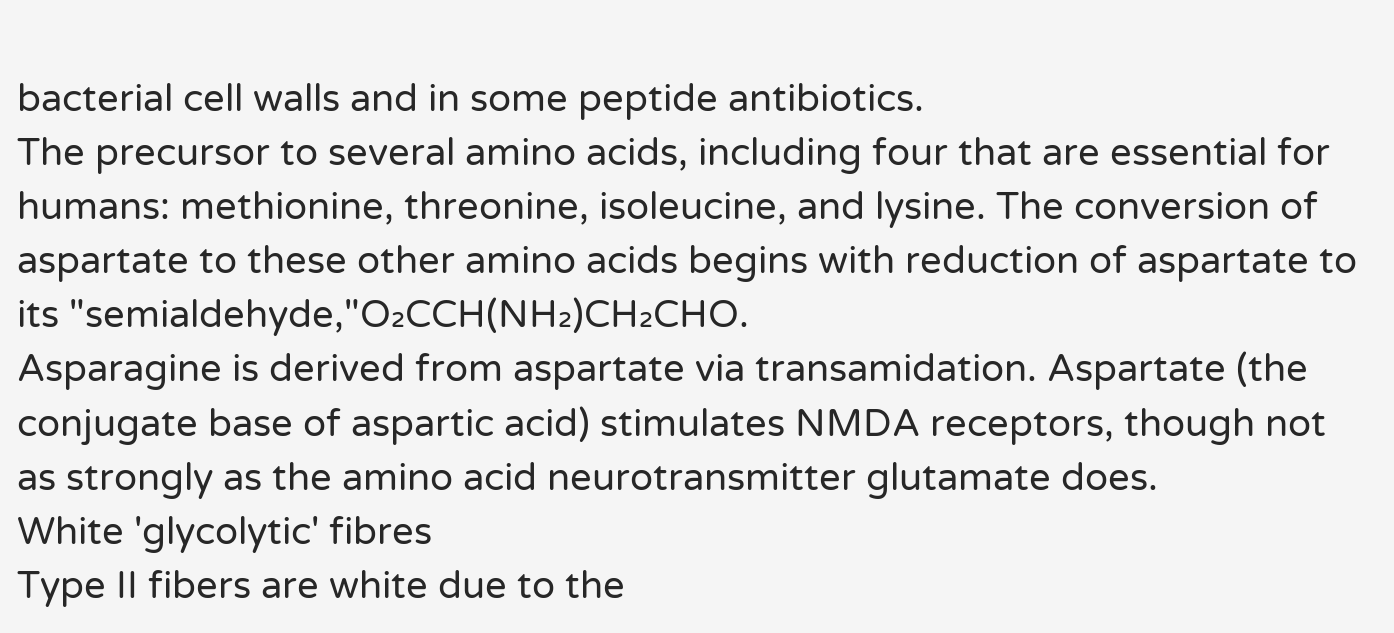bacterial cell walls and in some peptide antibiotics.
The precursor to several amino acids, including four that are essential for humans: methionine, threonine, isoleucine, and lysine. The conversion of aspartate to these other amino acids begins with reduction of aspartate to its "semialdehyde,"O₂CCH(NH₂)CH₂CHO.
Asparagine is derived from aspartate via transamidation. Aspartate (the conjugate base of aspartic acid) stimulates NMDA receptors, though not as strongly as the amino acid neurotransmitter glutamate does.
White 'glycolytic' fibres
Type II fibers are white due to the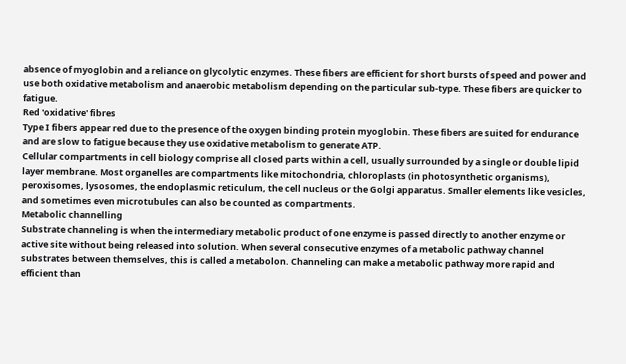absence of myoglobin and a reliance on glycolytic enzymes. These fibers are efficient for short bursts of speed and power and use both oxidative metabolism and anaerobic metabolism depending on the particular sub-type. These fibers are quicker to fatigue.
Red 'oxidative' fibres
Type I fibers appear red due to the presence of the oxygen binding protein myoglobin. These fibers are suited for endurance and are slow to fatigue because they use oxidative metabolism to generate ATP.
Cellular compartments in cell biology comprise all closed parts within a cell, usually surrounded by a single or double lipid layer membrane. Most organelles are compartments like mitochondria, chloroplasts (in photosynthetic organisms), peroxisomes, lysosomes, the endoplasmic reticulum, the cell nucleus or the Golgi apparatus. Smaller elements like vesicles, and sometimes even microtubules can also be counted as compartments.
Metabolic channelling
Substrate channeling is when the intermediary metabolic product of one enzyme is passed directly to another enzyme or active site without being released into solution. When several consecutive enzymes of a metabolic pathway channel substrates between themselves, this is called a metabolon. Channeling can make a metabolic pathway more rapid and efficient than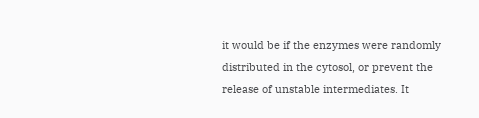it would be if the enzymes were randomly distributed in the cytosol, or prevent the release of unstable intermediates. It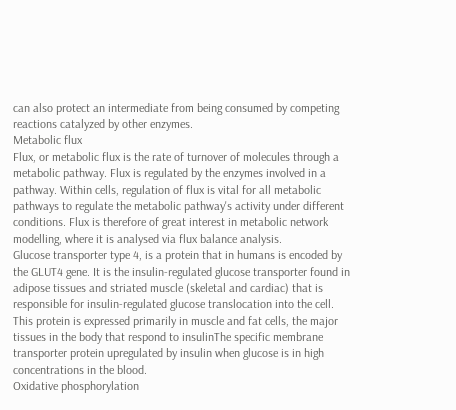can also protect an intermediate from being consumed by competing reactions catalyzed by other enzymes.
Metabolic flux
Flux, or metabolic flux is the rate of turnover of molecules through a metabolic pathway. Flux is regulated by the enzymes involved in a pathway. Within cells, regulation of flux is vital for all metabolic pathways to regulate the metabolic pathway's activity under different conditions. Flux is therefore of great interest in metabolic network modelling, where it is analysed via flux balance analysis.
Glucose transporter type 4, is a protein that in humans is encoded by the GLUT4 gene. It is the insulin-regulated glucose transporter found in adipose tissues and striated muscle (skeletal and cardiac) that is responsible for insulin-regulated glucose translocation into the cell. This protein is expressed primarily in muscle and fat cells, the major tissues in the body that respond to insulinThe specific membrane transporter protein upregulated by insulin when glucose is in high concentrations in the blood.
Oxidative phosphorylation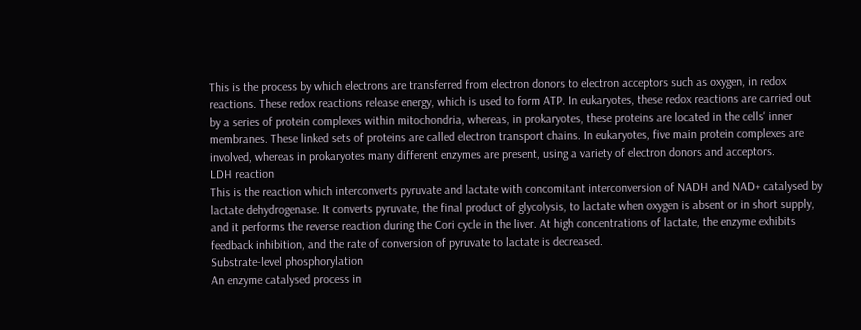This is the process by which electrons are transferred from electron donors to electron acceptors such as oxygen, in redox reactions. These redox reactions release energy, which is used to form ATP. In eukaryotes, these redox reactions are carried out by a series of protein complexes within mitochondria, whereas, in prokaryotes, these proteins are located in the cells' inner membranes. These linked sets of proteins are called electron transport chains. In eukaryotes, five main protein complexes are involved, whereas in prokaryotes many different enzymes are present, using a variety of electron donors and acceptors.
LDH reaction
This is the reaction which interconverts pyruvate and lactate with concomitant interconversion of NADH and NAD+ catalysed by lactate dehydrogenase. It converts pyruvate, the final product of glycolysis, to lactate when oxygen is absent or in short supply, and it performs the reverse reaction during the Cori cycle in the liver. At high concentrations of lactate, the enzyme exhibits feedback inhibition, and the rate of conversion of pyruvate to lactate is decreased.
Substrate-level phosphorylation
An enzyme catalysed process in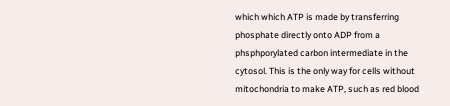which which ATP is made by transferring phosphate directly onto ADP from a phsphporylated carbon intermediate in the cytosol. This is the only way for cells without mitochondria to make ATP, such as red blood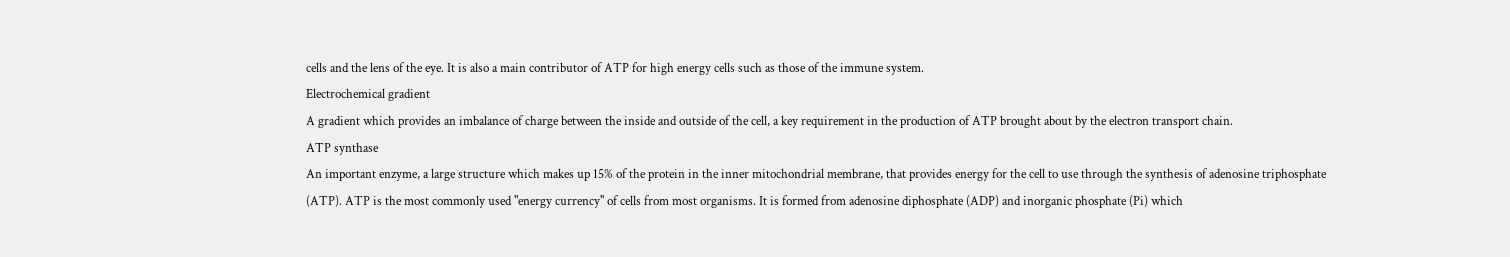cells and the lens of the eye. It is also a main contributor of ATP for high energy cells such as those of the immune system.
Electrochemical gradient
A gradient which provides an imbalance of charge between the inside and outside of the cell, a key requirement in the production of ATP brought about by the electron transport chain.
ATP synthase
An important enzyme, a large structure which makes up 15% of the protein in the inner mitochondrial membrane, that provides energy for the cell to use through the synthesis of adenosine triphosphate (ATP). ATP is the most commonly used "energy currency" of cells from most organisms. It is formed from adenosine diphosphate (ADP) and inorganic phosphate (Pi) which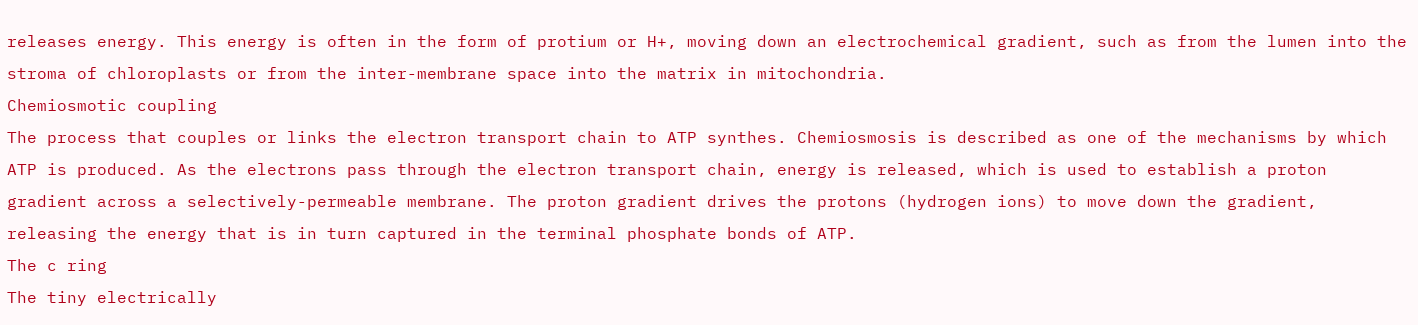releases energy. This energy is often in the form of protium or H+, moving down an electrochemical gradient, such as from the lumen into the stroma of chloroplasts or from the inter-membrane space into the matrix in mitochondria.
Chemiosmotic coupling
The process that couples or links the electron transport chain to ATP synthes. Chemiosmosis is described as one of the mechanisms by which ATP is produced. As the electrons pass through the electron transport chain, energy is released, which is used to establish a proton gradient across a selectively-permeable membrane. The proton gradient drives the protons (hydrogen ions) to move down the gradient, releasing the energy that is in turn captured in the terminal phosphate bonds of ATP.
The c ring
The tiny electrically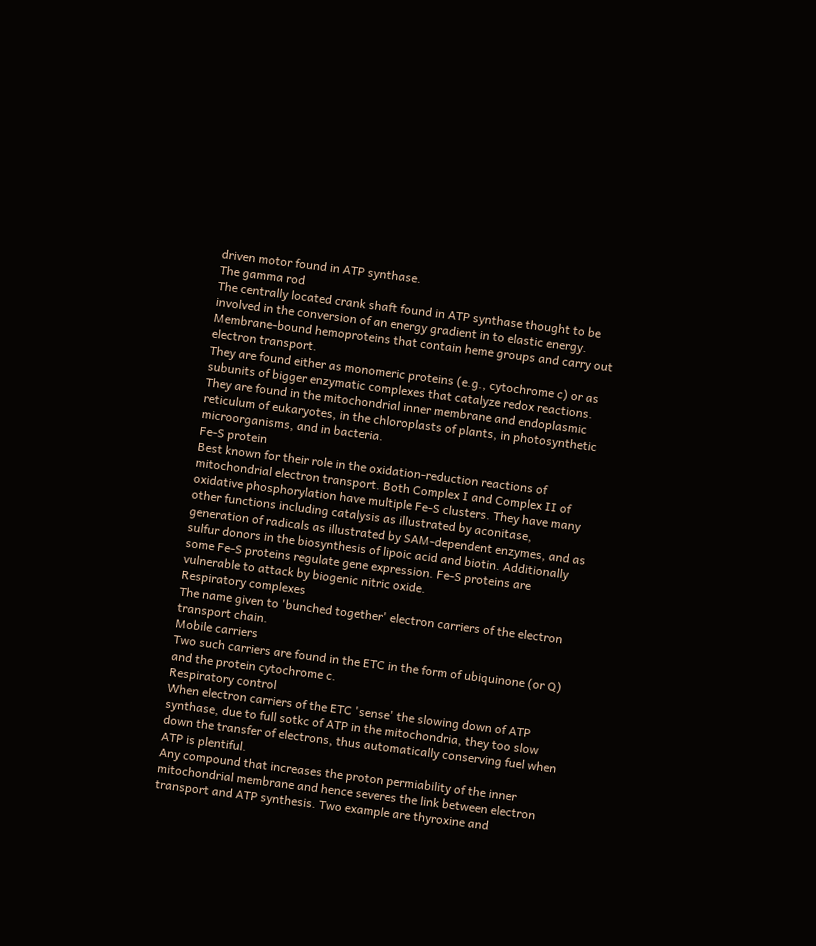driven motor found in ATP synthase.
The gamma rod
The centrally located crank shaft found in ATP synthase thought to be involved in the conversion of an energy gradient in to elastic energy.
Membrane-bound hemoproteins that contain heme groups and carry out electron transport.
They are found either as monomeric proteins (e.g., cytochrome c) or as subunits of bigger enzymatic complexes that catalyze redox reactions. They are found in the mitochondrial inner membrane and endoplasmic reticulum of eukaryotes, in the chloroplasts of plants, in photosynthetic microorganisms, and in bacteria.
Fe-S protein
Best known for their role in the oxidation-reduction reactions of mitochondrial electron transport. Both Complex I and Complex II of oxidative phosphorylation have multiple Fe-S clusters. They have many other functions including catalysis as illustrated by aconitase, generation of radicals as illustrated by SAM-dependent enzymes, and as sulfur donors in the biosynthesis of lipoic acid and biotin. Additionally some Fe-S proteins regulate gene expression. Fe-S proteins are vulnerable to attack by biogenic nitric oxide.
Respiratory complexes
The name given to 'bunched together' electron carriers of the electron transport chain.
Mobile carriers
Two such carriers are found in the ETC in the form of ubiquinone (or Q) and the protein cytochrome c.
Respiratory control
When electron carriers of the ETC 'sense' the slowing down of ATP synthase, due to full sotkc of ATP in the mitochondria, they too slow down the transfer of electrons, thus automatically conserving fuel when ATP is plentiful.
Any compound that increases the proton permiability of the inner mitochondrial membrane and hence severes the link between electron transport and ATP synthesis. Two example are thyroxine and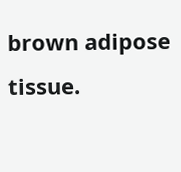brown adipose tissue.